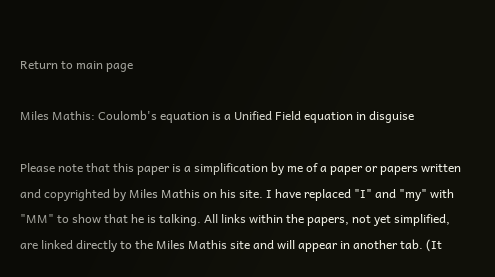Return to main page

Miles Mathis: Coulomb's equation is a Unified Field equation in disguise

Please note that this paper is a simplification by me of a paper or papers written and copyrighted by Miles Mathis on his site. I have replaced "I" and "my" with "MM" to show that he is talking. All links within the papers, not yet simplified, are linked directly to the Miles Mathis site and will appear in another tab. (It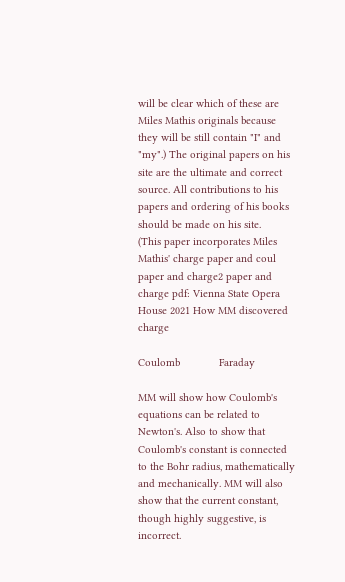will be clear which of these are Miles Mathis originals because they will be still contain "I" and "my".) The original papers on his site are the ultimate and correct source. All contributions to his papers and ordering of his books should be made on his site.
(This paper incorporates Miles Mathis' charge paper and coul paper and charge2 paper and charge pdf: Vienna State Opera House 2021 How MM discovered charge

Coulomb             Faraday

MM will show how Coulomb's equations can be related to Newton's. Also to show that Coulomb's constant is connected to the Bohr radius, mathematically and mechanically. MM will also show that the current constant, though highly suggestive, is incorrect.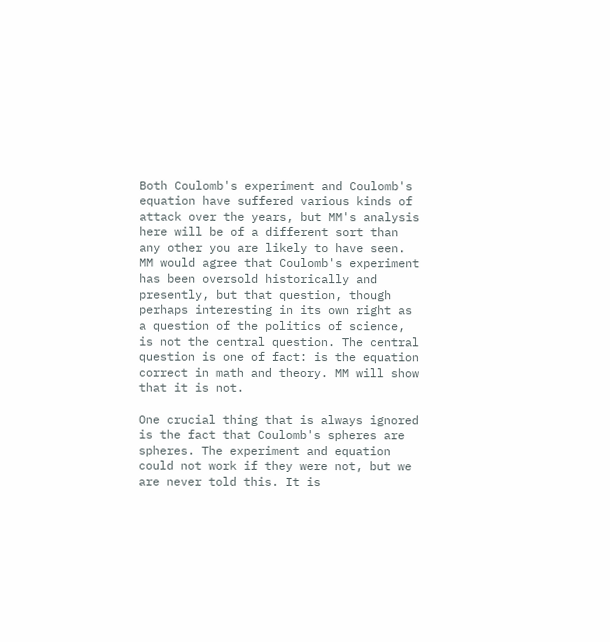Both Coulomb's experiment and Coulomb's equation have suffered various kinds of attack over the years, but MM's analysis here will be of a different sort than any other you are likely to have seen. MM would agree that Coulomb's experiment has been oversold historically and presently, but that question, though perhaps interesting in its own right as a question of the politics of science, is not the central question. The central question is one of fact: is the equation correct in math and theory. MM will show that it is not.

One crucial thing that is always ignored is the fact that Coulomb's spheres are spheres. The experiment and equation could not work if they were not, but we are never told this. It is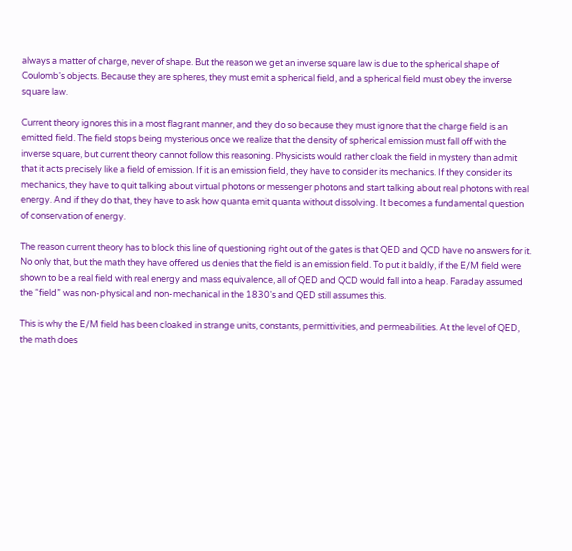always a matter of charge, never of shape. But the reason we get an inverse square law is due to the spherical shape of Coulomb's objects. Because they are spheres, they must emit a spherical field, and a spherical field must obey the inverse square law.

Current theory ignores this in a most flagrant manner, and they do so because they must ignore that the charge field is an emitted field. The field stops being mysterious once we realize that the density of spherical emission must fall off with the inverse square, but current theory cannot follow this reasoning. Physicists would rather cloak the field in mystery than admit that it acts precisely like a field of emission. If it is an emission field, they have to consider its mechanics. If they consider its mechanics, they have to quit talking about virtual photons or messenger photons and start talking about real photons with real energy. And if they do that, they have to ask how quanta emit quanta without dissolving. It becomes a fundamental question of conservation of energy.

The reason current theory has to block this line of questioning right out of the gates is that QED and QCD have no answers for it. No only that, but the math they have offered us denies that the field is an emission field. To put it baldly, if the E/M field were shown to be a real field with real energy and mass equivalence, all of QED and QCD would fall into a heap. Faraday assumed the “field” was non-physical and non-mechanical in the 1830's and QED still assumes this.

This is why the E/M field has been cloaked in strange units, constants, permittivities, and permeabilities. At the level of QED, the math does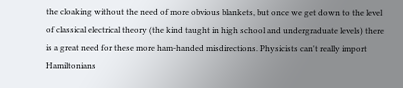the cloaking without the need of more obvious blankets, but once we get down to the level of classical electrical theory (the kind taught in high school and undergraduate levels) there is a great need for these more ham-handed misdirections. Physicists can't really import Hamiltonians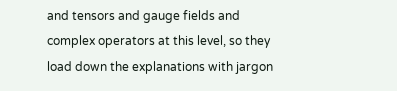and tensors and gauge fields and complex operators at this level, so they load down the explanations with jargon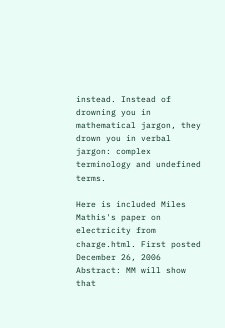instead. Instead of drowning you in mathematical jargon, they drown you in verbal jargon: complex terminology and undefined terms.

Here is included Miles Mathis's paper on electricity from charge.html. First posted December 26, 2006
Abstract: MM will show that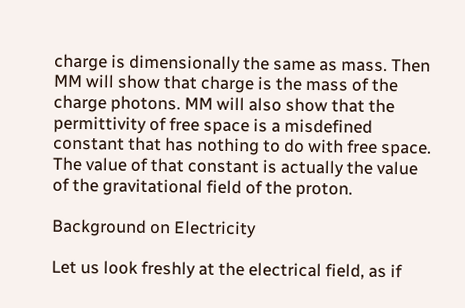charge is dimensionally the same as mass. Then MM will show that charge is the mass of the charge photons. MM will also show that the permittivity of free space is a misdefined constant that has nothing to do with free space. The value of that constant is actually the value of the gravitational field of the proton.

Background on Electricity

Let us look freshly at the electrical field, as if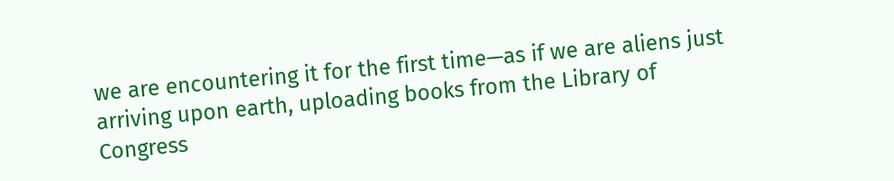we are encountering it for the first time—as if we are aliens just arriving upon earth, uploading books from the Library of Congress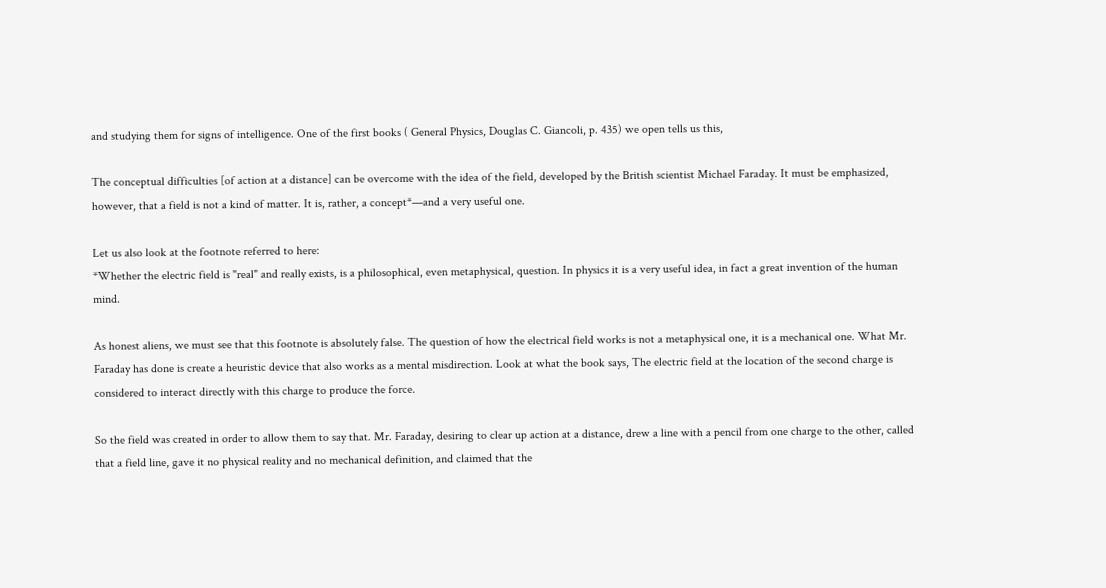and studying them for signs of intelligence. One of the first books ( General Physics, Douglas C. Giancoli, p. 435) we open tells us this,

The conceptual difficulties [of action at a distance] can be overcome with the idea of the field, developed by the British scientist Michael Faraday. It must be emphasized, however, that a field is not a kind of matter. It is, rather, a concept*—and a very useful one.

Let us also look at the footnote referred to here:
*Whether the electric field is "real" and really exists, is a philosophical, even metaphysical, question. In physics it is a very useful idea, in fact a great invention of the human mind.

As honest aliens, we must see that this footnote is absolutely false. The question of how the electrical field works is not a metaphysical one, it is a mechanical one. What Mr. Faraday has done is create a heuristic device that also works as a mental misdirection. Look at what the book says, The electric field at the location of the second charge is considered to interact directly with this charge to produce the force.

So the field was created in order to allow them to say that. Mr. Faraday, desiring to clear up action at a distance, drew a line with a pencil from one charge to the other, called that a field line, gave it no physical reality and no mechanical definition, and claimed that the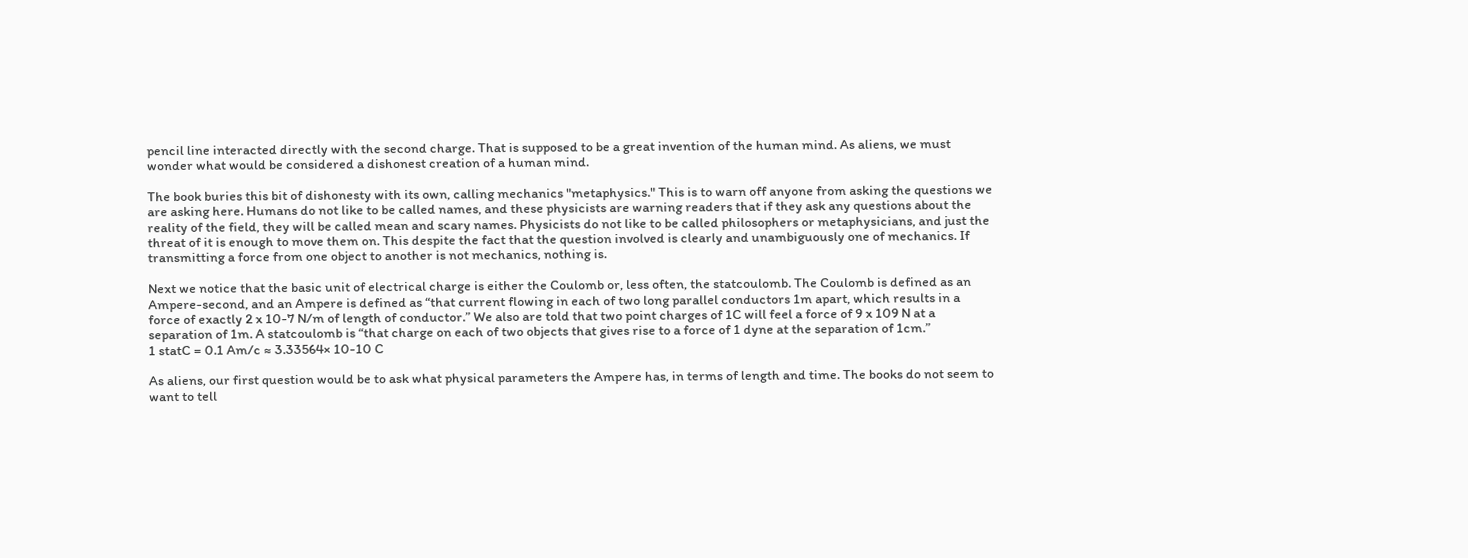pencil line interacted directly with the second charge. That is supposed to be a great invention of the human mind. As aliens, we must wonder what would be considered a dishonest creation of a human mind.

The book buries this bit of dishonesty with its own, calling mechanics "metaphysics." This is to warn off anyone from asking the questions we are asking here. Humans do not like to be called names, and these physicists are warning readers that if they ask any questions about the reality of the field, they will be called mean and scary names. Physicists do not like to be called philosophers or metaphysicians, and just the threat of it is enough to move them on. This despite the fact that the question involved is clearly and unambiguously one of mechanics. If transmitting a force from one object to another is not mechanics, nothing is.

Next we notice that the basic unit of electrical charge is either the Coulomb or, less often, the statcoulomb. The Coulomb is defined as an Ampere-second, and an Ampere is defined as “that current flowing in each of two long parallel conductors 1m apart, which results in a force of exactly 2 x 10-7 N/m of length of conductor.” We also are told that two point charges of 1C will feel a force of 9 x 109 N at a separation of 1m. A statcoulomb is “that charge on each of two objects that gives rise to a force of 1 dyne at the separation of 1cm.”
1 statC = 0.1 Am/c ≈ 3.33564× 10-10 C

As aliens, our first question would be to ask what physical parameters the Ampere has, in terms of length and time. The books do not seem to want to tell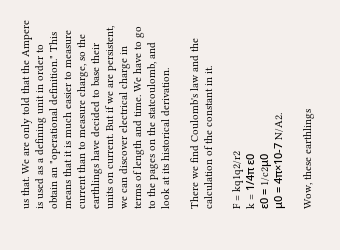us that. We are only told that the Ampere is used as a defining unit in order to obtain an "operational definition." This means that it is much easier to measure current than to measure charge, so the earthlings have decided to base their units on current. But if we are persistent, we can discover electrical charge in terms of length and time. We have to go to the pages on the statcoulomb, and look at its historical derivation.

There we find Coulomb's law and the calculation of the constant in it.

F = kq1q2/r2
k = 1/4π ε0
ε0 = 1/c2μ0
μ0 = 4π×10-7 N/A2.

Wow, these earthlings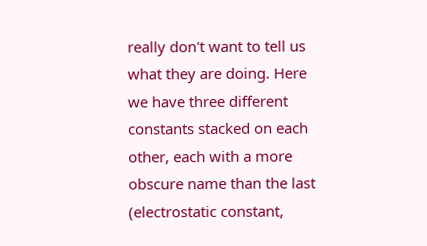really don't want to tell us what they are doing. Here we have three different constants stacked on each other, each with a more obscure name than the last (electrostatic constant,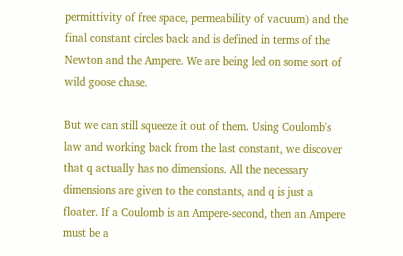permittivity of free space, permeability of vacuum) and the final constant circles back and is defined in terms of the Newton and the Ampere. We are being led on some sort of wild goose chase.

But we can still squeeze it out of them. Using Coulomb's law and working back from the last constant, we discover that q actually has no dimensions. All the necessary dimensions are given to the constants, and q is just a floater. If a Coulomb is an Ampere-second, then an Ampere must be a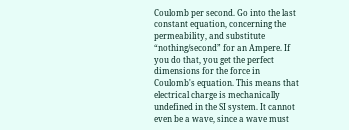Coulomb per second. Go into the last constant equation, concerning the permeability, and substitute “nothing/second” for an Ampere. If you do that, you get the perfect dimensions for the force in Coulomb's equation. This means that electrical charge is mechanically undefined in the SI system. It cannot even be a wave, since a wave must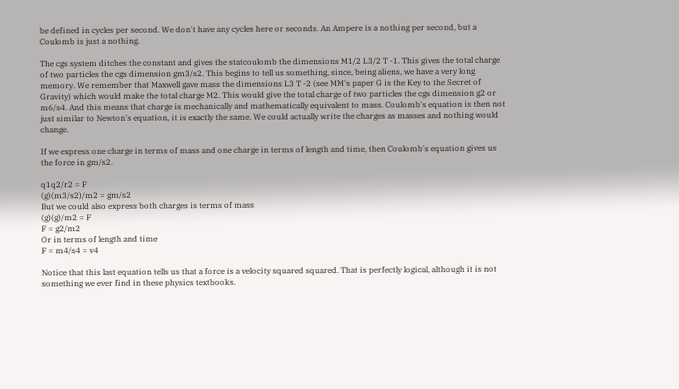be defined in cycles per second. We don't have any cycles here or seconds. An Ampere is a nothing per second, but a Coulomb is just a nothing.

The cgs system ditches the constant and gives the statcoulomb the dimensions M1/2 L3/2 T -1. This gives the total charge of two particles the cgs dimension gm3/s2. This begins to tell us something, since, being aliens, we have a very long memory. We remember that Maxwell gave mass the dimensions L3 T -2 (see MM's paper G is the Key to the Secret of Gravity) which would make the total charge M2. This would give the total charge of two particles the cgs dimension g2 or m6/s4. And this means that charge is mechanically and mathematically equivalent to mass. Coulomb's equation is then not just similar to Newton's equation, it is exactly the same. We could actually write the charges as masses and nothing would change.

If we express one charge in terms of mass and one charge in terms of length and time, then Coulomb's equation gives us the force in gm/s2.

q1q2/r2 = F
(g)(m3/s2)/m2 = gm/s2
But we could also express both charges is terms of mass
(g)(g)/m2 = F
F = g2/m2
Or in terms of length and time
F = m4/s4 = v4

Notice that this last equation tells us that a force is a velocity squared squared. That is perfectly logical, although it is not something we ever find in these physics textbooks.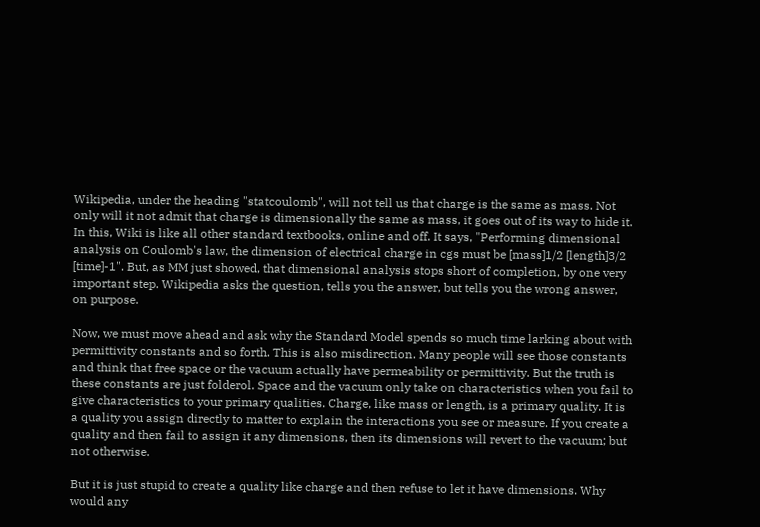Wikipedia, under the heading "statcoulomb", will not tell us that charge is the same as mass. Not only will it not admit that charge is dimensionally the same as mass, it goes out of its way to hide it. In this, Wiki is like all other standard textbooks, online and off. It says, "Performing dimensional analysis on Coulomb's law, the dimension of electrical charge in cgs must be [mass]1/2 [length]3/2 [time]-1". But, as MM just showed, that dimensional analysis stops short of completion, by one very important step. Wikipedia asks the question, tells you the answer, but tells you the wrong answer, on purpose.

Now, we must move ahead and ask why the Standard Model spends so much time larking about with permittivity constants and so forth. This is also misdirection. Many people will see those constants and think that free space or the vacuum actually have permeability or permittivity. But the truth is these constants are just folderol. Space and the vacuum only take on characteristics when you fail to give characteristics to your primary qualities. Charge, like mass or length, is a primary quality. It is a quality you assign directly to matter to explain the interactions you see or measure. If you create a quality and then fail to assign it any dimensions, then its dimensions will revert to the vacuum; but not otherwise.

But it is just stupid to create a quality like charge and then refuse to let it have dimensions. Why would any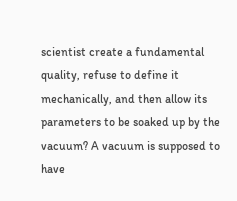scientist create a fundamental quality, refuse to define it mechanically, and then allow its parameters to be soaked up by the vacuum? A vacuum is supposed to have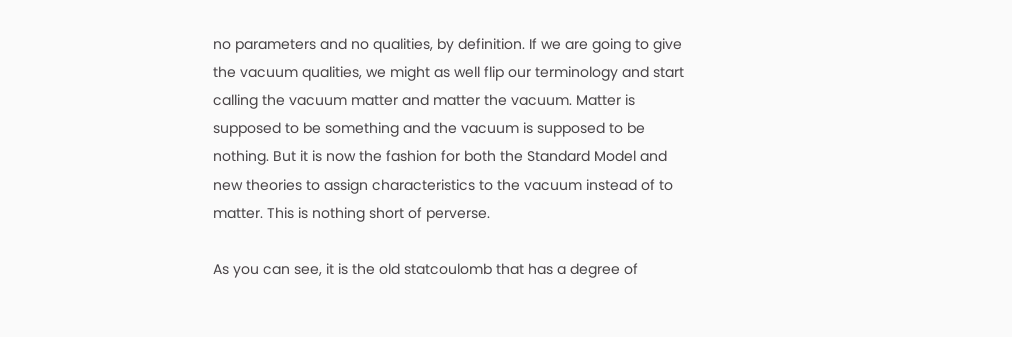no parameters and no qualities, by definition. If we are going to give the vacuum qualities, we might as well flip our terminology and start calling the vacuum matter and matter the vacuum. Matter is supposed to be something and the vacuum is supposed to be nothing. But it is now the fashion for both the Standard Model and new theories to assign characteristics to the vacuum instead of to matter. This is nothing short of perverse.

As you can see, it is the old statcoulomb that has a degree of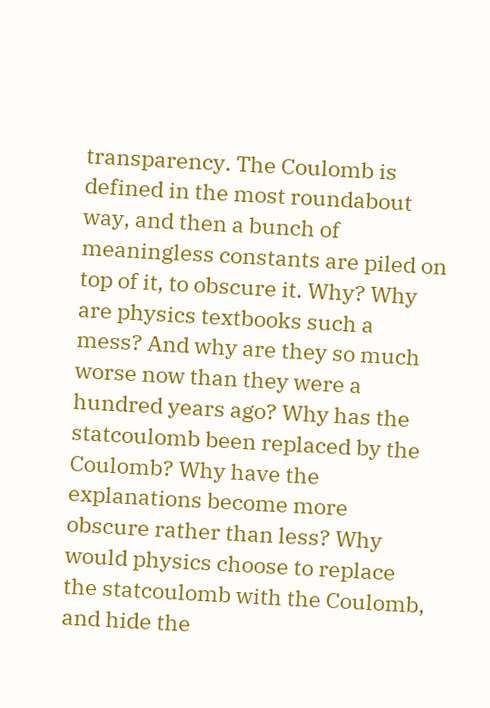transparency. The Coulomb is defined in the most roundabout way, and then a bunch of meaningless constants are piled on top of it, to obscure it. Why? Why are physics textbooks such a mess? And why are they so much worse now than they were a hundred years ago? Why has the statcoulomb been replaced by the Coulomb? Why have the explanations become more obscure rather than less? Why would physics choose to replace the statcoulomb with the Coulomb, and hide the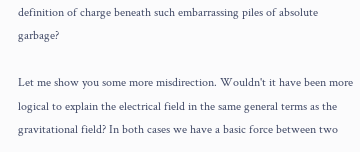definition of charge beneath such embarrassing piles of absolute garbage?

Let me show you some more misdirection. Wouldn't it have been more logical to explain the electrical field in the same general terms as the gravitational field? In both cases we have a basic force between two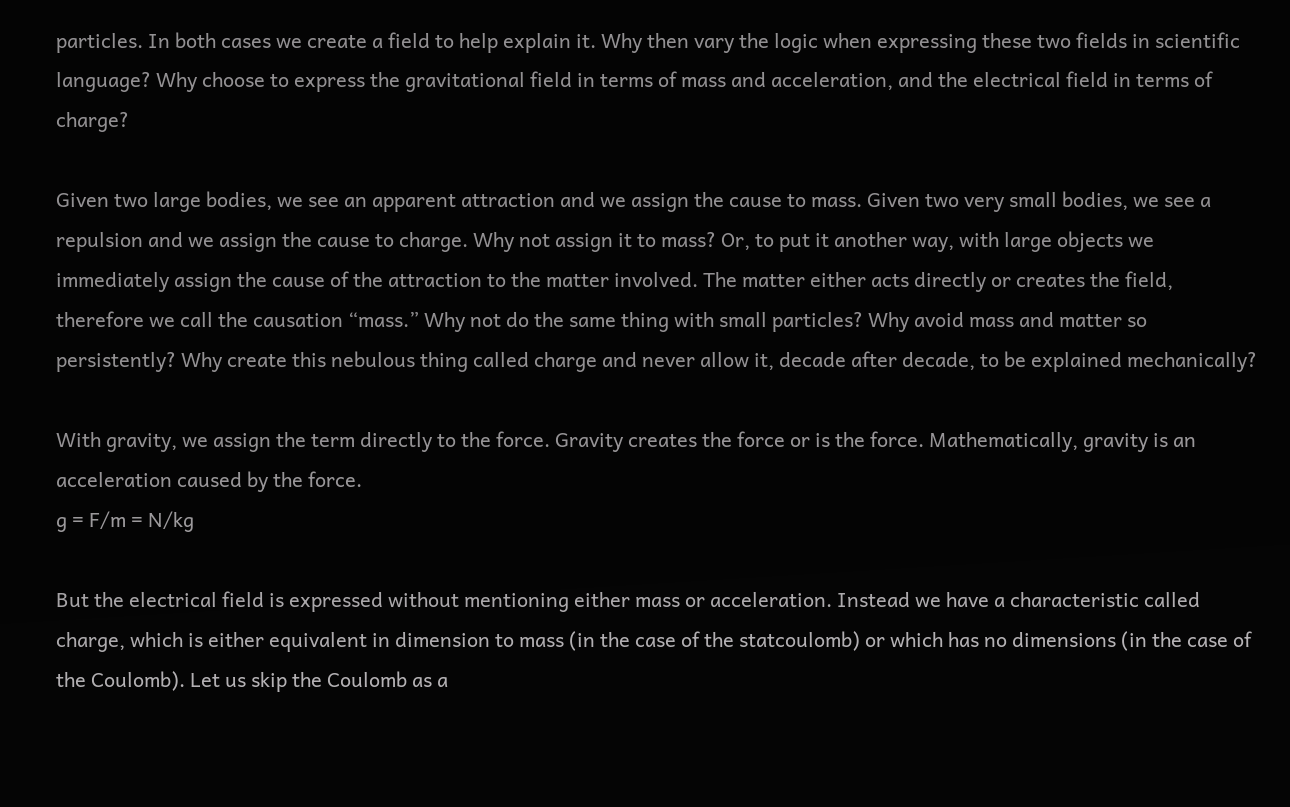particles. In both cases we create a field to help explain it. Why then vary the logic when expressing these two fields in scientific language? Why choose to express the gravitational field in terms of mass and acceleration, and the electrical field in terms of charge?

Given two large bodies, we see an apparent attraction and we assign the cause to mass. Given two very small bodies, we see a repulsion and we assign the cause to charge. Why not assign it to mass? Or, to put it another way, with large objects we immediately assign the cause of the attraction to the matter involved. The matter either acts directly or creates the field, therefore we call the causation “mass.” Why not do the same thing with small particles? Why avoid mass and matter so persistently? Why create this nebulous thing called charge and never allow it, decade after decade, to be explained mechanically?

With gravity, we assign the term directly to the force. Gravity creates the force or is the force. Mathematically, gravity is an acceleration caused by the force.
g = F/m = N/kg

But the electrical field is expressed without mentioning either mass or acceleration. Instead we have a characteristic called charge, which is either equivalent in dimension to mass (in the case of the statcoulomb) or which has no dimensions (in the case of the Coulomb). Let us skip the Coulomb as a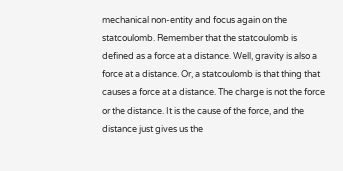mechanical non-entity and focus again on the statcoulomb. Remember that the statcoulomb is defined as a force at a distance. Well, gravity is also a force at a distance. Or, a statcoulomb is that thing that causes a force at a distance. The charge is not the force or the distance. It is the cause of the force, and the distance just gives us the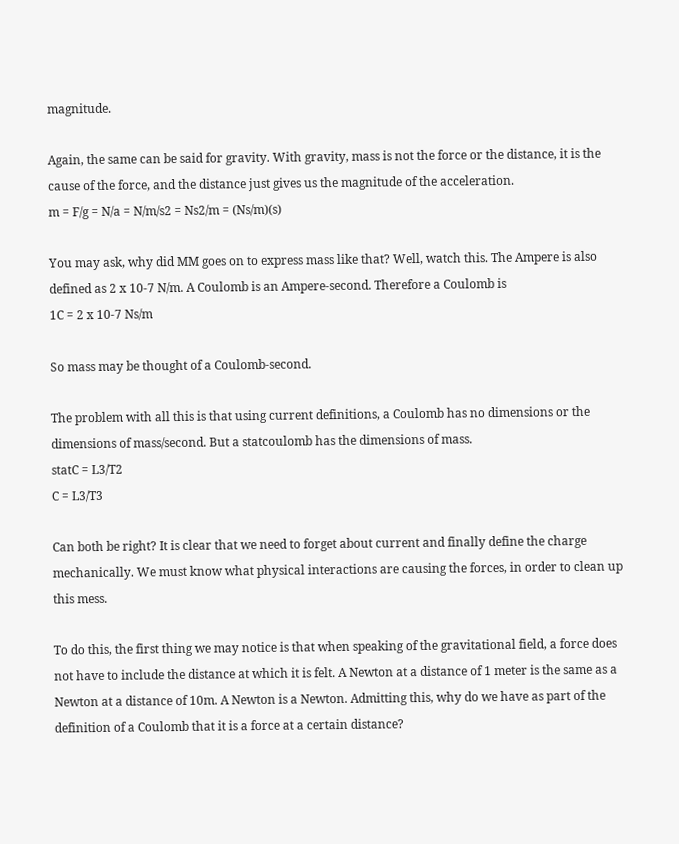magnitude.

Again, the same can be said for gravity. With gravity, mass is not the force or the distance, it is the cause of the force, and the distance just gives us the magnitude of the acceleration.
m = F/g = N/a = N/m/s2 = Ns2/m = (Ns/m)(s)

You may ask, why did MM goes on to express mass like that? Well, watch this. The Ampere is also defined as 2 x 10-7 N/m. A Coulomb is an Ampere-second. Therefore a Coulomb is
1C = 2 x 10-7 Ns/m

So mass may be thought of a Coulomb-second.

The problem with all this is that using current definitions, a Coulomb has no dimensions or the dimensions of mass/second. But a statcoulomb has the dimensions of mass.
statC = L3/T2
C = L3/T3

Can both be right? It is clear that we need to forget about current and finally define the charge mechanically. We must know what physical interactions are causing the forces, in order to clean up this mess.

To do this, the first thing we may notice is that when speaking of the gravitational field, a force does not have to include the distance at which it is felt. A Newton at a distance of 1 meter is the same as a Newton at a distance of 10m. A Newton is a Newton. Admitting this, why do we have as part of the definition of a Coulomb that it is a force at a certain distance?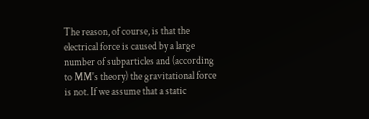The reason, of course, is that the electrical force is caused by a large number of subparticles and (according to MM's theory) the gravitational force is not. If we assume that a static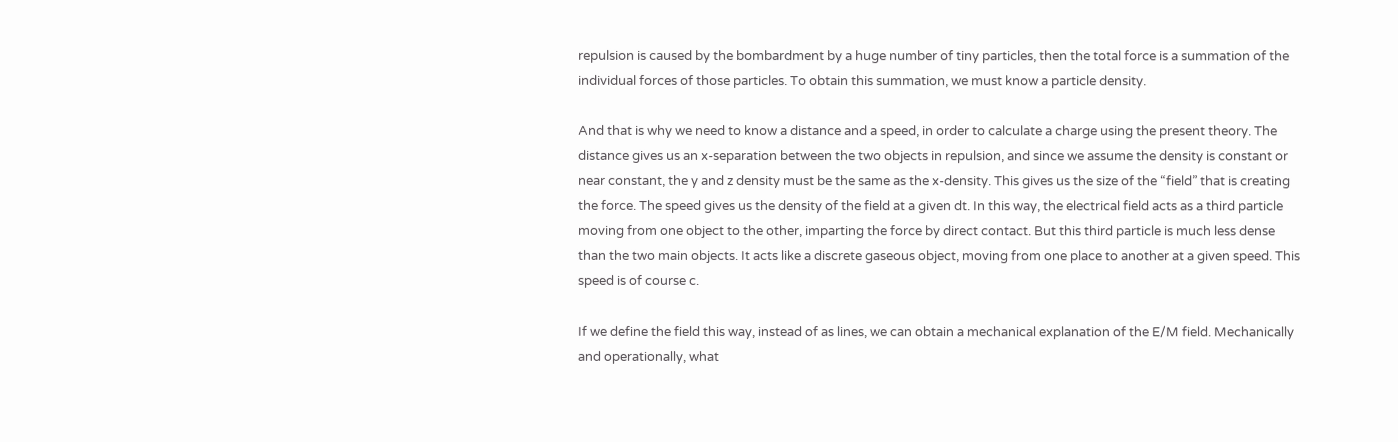repulsion is caused by the bombardment by a huge number of tiny particles, then the total force is a summation of the individual forces of those particles. To obtain this summation, we must know a particle density.

And that is why we need to know a distance and a speed, in order to calculate a charge using the present theory. The distance gives us an x-separation between the two objects in repulsion, and since we assume the density is constant or near constant, the y and z density must be the same as the x-density. This gives us the size of the “field” that is creating the force. The speed gives us the density of the field at a given dt. In this way, the electrical field acts as a third particle moving from one object to the other, imparting the force by direct contact. But this third particle is much less dense than the two main objects. It acts like a discrete gaseous object, moving from one place to another at a given speed. This speed is of course c.

If we define the field this way, instead of as lines, we can obtain a mechanical explanation of the E/M field. Mechanically and operationally, what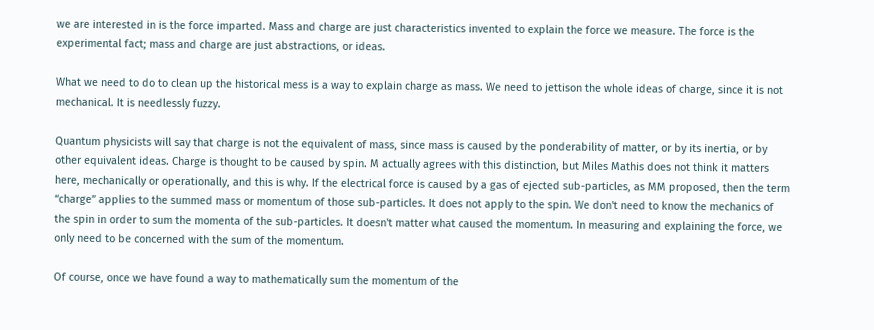we are interested in is the force imparted. Mass and charge are just characteristics invented to explain the force we measure. The force is the experimental fact; mass and charge are just abstractions, or ideas.

What we need to do to clean up the historical mess is a way to explain charge as mass. We need to jettison the whole ideas of charge, since it is not mechanical. It is needlessly fuzzy.

Quantum physicists will say that charge is not the equivalent of mass, since mass is caused by the ponderability of matter, or by its inertia, or by other equivalent ideas. Charge is thought to be caused by spin. M actually agrees with this distinction, but Miles Mathis does not think it matters here, mechanically or operationally, and this is why. If the electrical force is caused by a gas of ejected sub-particles, as MM proposed, then the term “charge” applies to the summed mass or momentum of those sub-particles. It does not apply to the spin. We don't need to know the mechanics of the spin in order to sum the momenta of the sub-particles. It doesn't matter what caused the momentum. In measuring and explaining the force, we only need to be concerned with the sum of the momentum.

Of course, once we have found a way to mathematically sum the momentum of the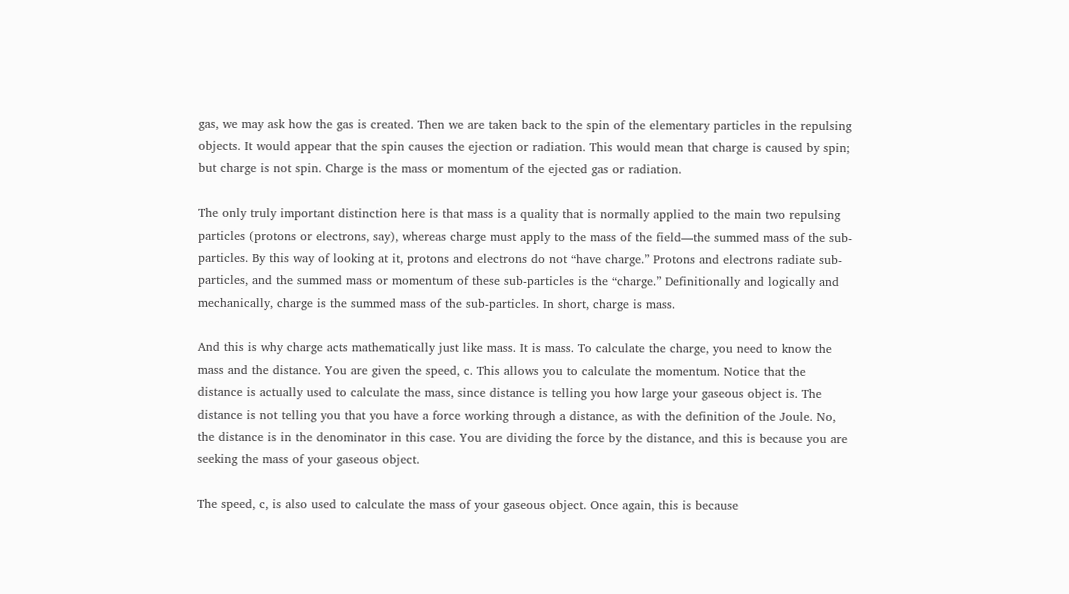gas, we may ask how the gas is created. Then we are taken back to the spin of the elementary particles in the repulsing objects. It would appear that the spin causes the ejection or radiation. This would mean that charge is caused by spin; but charge is not spin. Charge is the mass or momentum of the ejected gas or radiation.

The only truly important distinction here is that mass is a quality that is normally applied to the main two repulsing particles (protons or electrons, say), whereas charge must apply to the mass of the field—the summed mass of the sub-particles. By this way of looking at it, protons and electrons do not “have charge.” Protons and electrons radiate sub-particles, and the summed mass or momentum of these sub-particles is the “charge.” Definitionally and logically and mechanically, charge is the summed mass of the sub-particles. In short, charge is mass.

And this is why charge acts mathematically just like mass. It is mass. To calculate the charge, you need to know the mass and the distance. You are given the speed, c. This allows you to calculate the momentum. Notice that the distance is actually used to calculate the mass, since distance is telling you how large your gaseous object is. The distance is not telling you that you have a force working through a distance, as with the definition of the Joule. No, the distance is in the denominator in this case. You are dividing the force by the distance, and this is because you are seeking the mass of your gaseous object.

The speed, c, is also used to calculate the mass of your gaseous object. Once again, this is because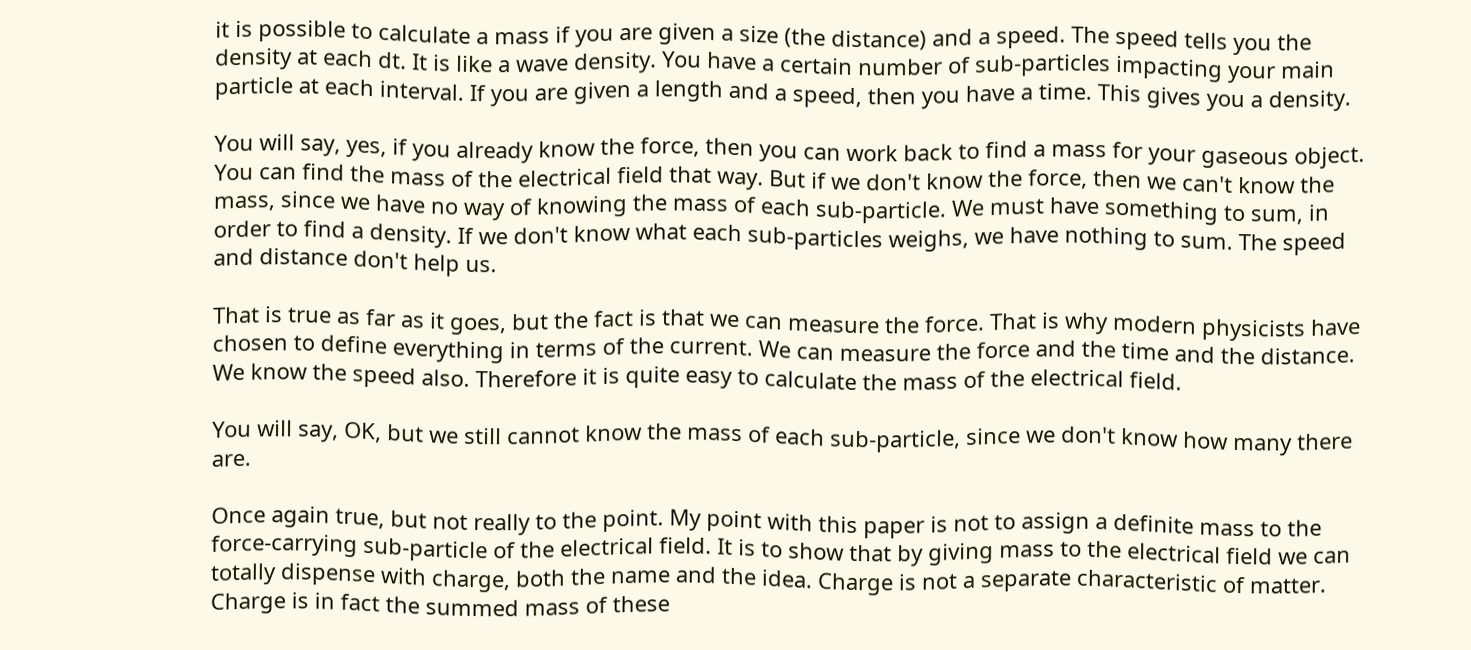it is possible to calculate a mass if you are given a size (the distance) and a speed. The speed tells you the density at each dt. It is like a wave density. You have a certain number of sub-particles impacting your main particle at each interval. If you are given a length and a speed, then you have a time. This gives you a density.

You will say, yes, if you already know the force, then you can work back to find a mass for your gaseous object. You can find the mass of the electrical field that way. But if we don't know the force, then we can't know the mass, since we have no way of knowing the mass of each sub-particle. We must have something to sum, in order to find a density. If we don't know what each sub-particles weighs, we have nothing to sum. The speed and distance don't help us.

That is true as far as it goes, but the fact is that we can measure the force. That is why modern physicists have chosen to define everything in terms of the current. We can measure the force and the time and the distance. We know the speed also. Therefore it is quite easy to calculate the mass of the electrical field.

You will say, OK, but we still cannot know the mass of each sub-particle, since we don't know how many there are.

Once again true, but not really to the point. My point with this paper is not to assign a definite mass to the force-carrying sub-particle of the electrical field. It is to show that by giving mass to the electrical field we can totally dispense with charge, both the name and the idea. Charge is not a separate characteristic of matter. Charge is in fact the summed mass of these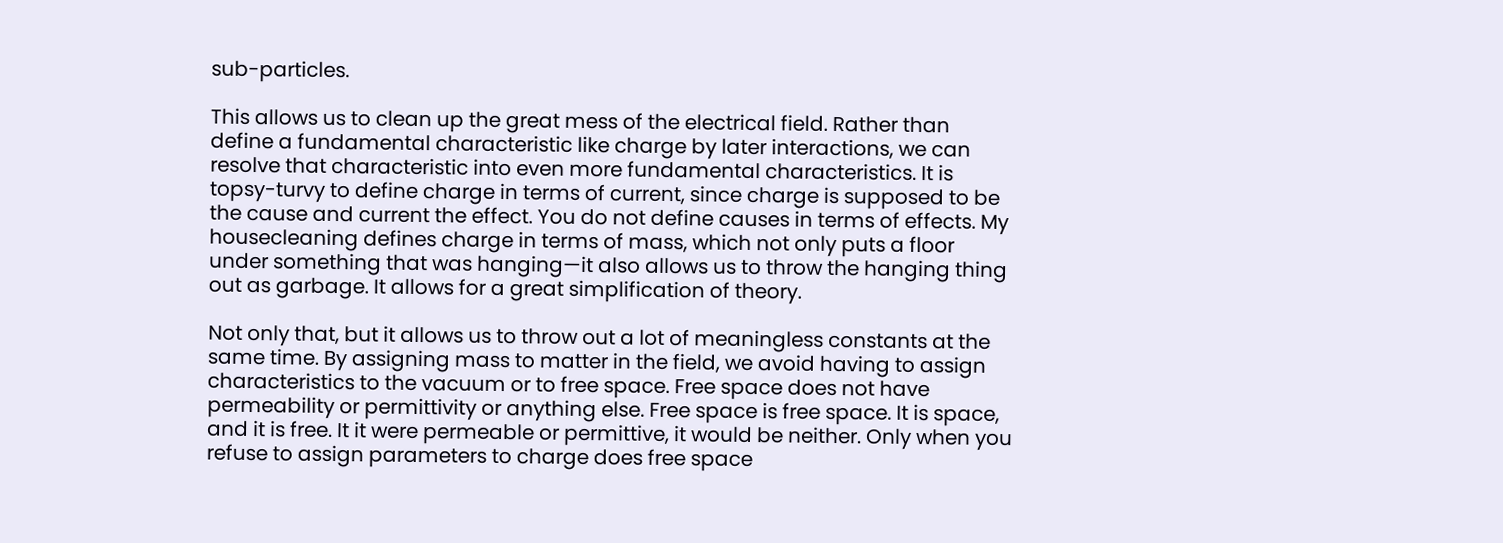sub-particles.

This allows us to clean up the great mess of the electrical field. Rather than define a fundamental characteristic like charge by later interactions, we can resolve that characteristic into even more fundamental characteristics. It is topsy-turvy to define charge in terms of current, since charge is supposed to be the cause and current the effect. You do not define causes in terms of effects. My housecleaning defines charge in terms of mass, which not only puts a floor under something that was hanging—it also allows us to throw the hanging thing out as garbage. It allows for a great simplification of theory.

Not only that, but it allows us to throw out a lot of meaningless constants at the same time. By assigning mass to matter in the field, we avoid having to assign characteristics to the vacuum or to free space. Free space does not have permeability or permittivity or anything else. Free space is free space. It is space, and it is free. It it were permeable or permittive, it would be neither. Only when you refuse to assign parameters to charge does free space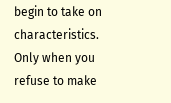begin to take on characteristics. Only when you refuse to make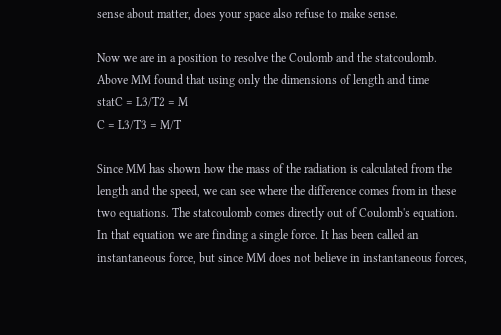sense about matter, does your space also refuse to make sense.

Now we are in a position to resolve the Coulomb and the statcoulomb. Above MM found that using only the dimensions of length and time
statC = L3/T2 = M
C = L3/T3 = M/T

Since MM has shown how the mass of the radiation is calculated from the length and the speed, we can see where the difference comes from in these two equations. The statcoulomb comes directly out of Coulomb's equation. In that equation we are finding a single force. It has been called an instantaneous force, but since MM does not believe in instantaneous forces,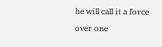he will call it a force over one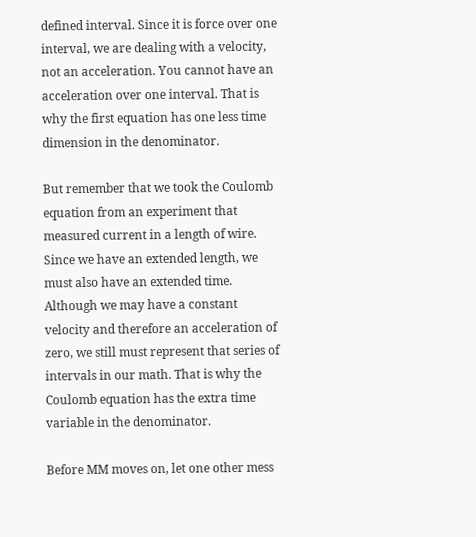defined interval. Since it is force over one interval, we are dealing with a velocity, not an acceleration. You cannot have an acceleration over one interval. That is why the first equation has one less time dimension in the denominator.

But remember that we took the Coulomb equation from an experiment that measured current in a length of wire. Since we have an extended length, we must also have an extended time. Although we may have a constant velocity and therefore an acceleration of zero, we still must represent that series of intervals in our math. That is why the Coulomb equation has the extra time variable in the denominator.

Before MM moves on, let one other mess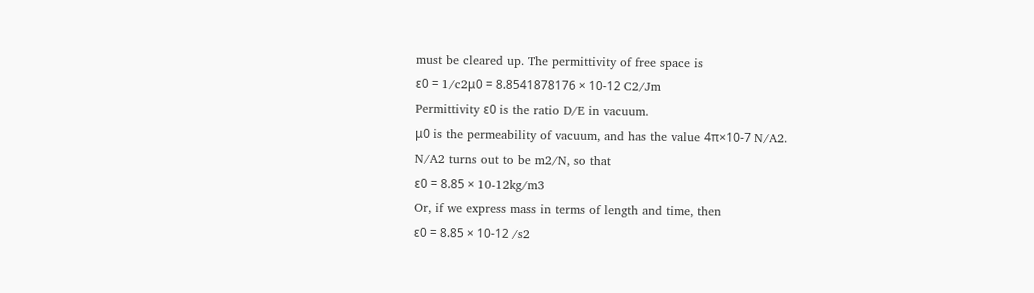must be cleared up. The permittivity of free space is
ε0 = 1/c2μ0 = 8.8541878176 × 10-12 C2/Jm
Permittivity ε0 is the ratio D/E in vacuum.
μ0 is the permeability of vacuum, and has the value 4π×10-7 N/A2.
N/A2 turns out to be m2/N, so that
ε0 = 8.85 × 10-12kg/m3
Or, if we express mass in terms of length and time, then
ε0 = 8.85 × 10-12 /s2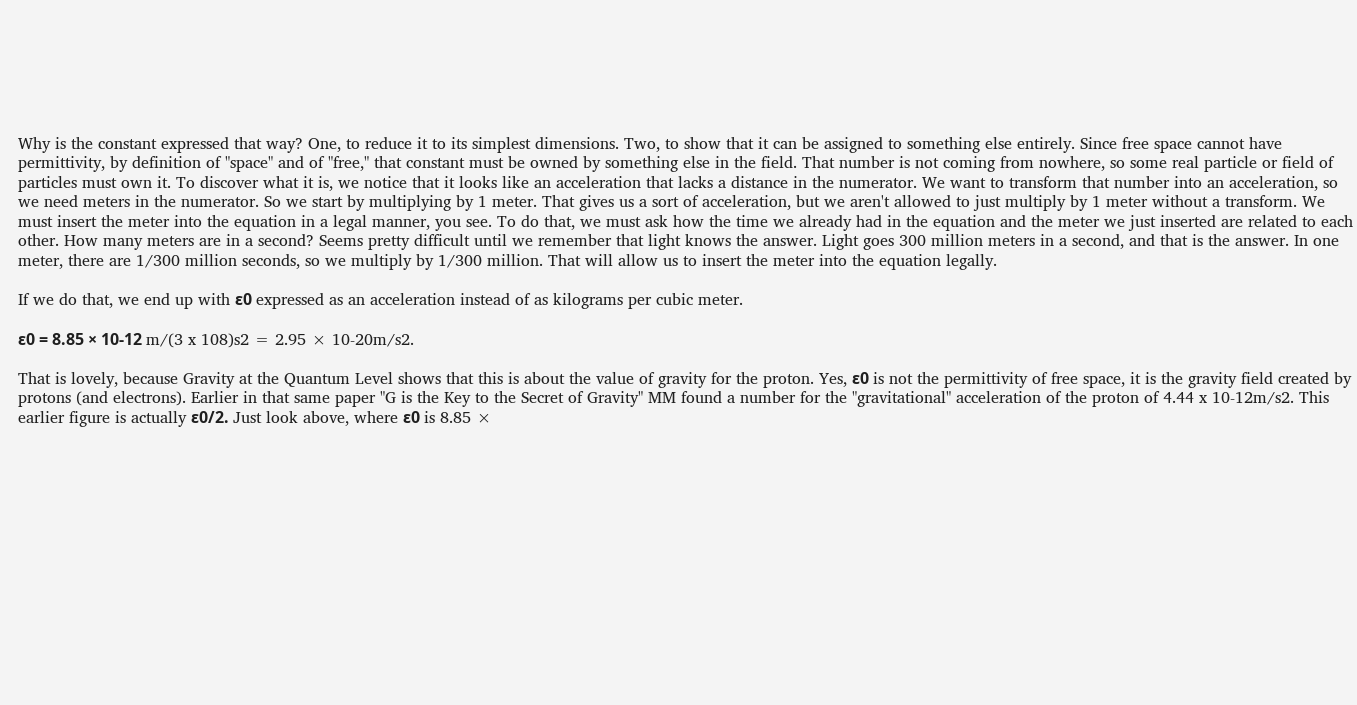Why is the constant expressed that way? One, to reduce it to its simplest dimensions. Two, to show that it can be assigned to something else entirely. Since free space cannot have permittivity, by definition of "space" and of "free," that constant must be owned by something else in the field. That number is not coming from nowhere, so some real particle or field of particles must own it. To discover what it is, we notice that it looks like an acceleration that lacks a distance in the numerator. We want to transform that number into an acceleration, so we need meters in the numerator. So we start by multiplying by 1 meter. That gives us a sort of acceleration, but we aren't allowed to just multiply by 1 meter without a transform. We must insert the meter into the equation in a legal manner, you see. To do that, we must ask how the time we already had in the equation and the meter we just inserted are related to each other. How many meters are in a second? Seems pretty difficult until we remember that light knows the answer. Light goes 300 million meters in a second, and that is the answer. In one meter, there are 1/300 million seconds, so we multiply by 1/300 million. That will allow us to insert the meter into the equation legally.

If we do that, we end up with ε0 expressed as an acceleration instead of as kilograms per cubic meter.

ε0 = 8.85 × 10-12 m/(3 x 108)s2 = 2.95 × 10-20m/s2.

That is lovely, because Gravity at the Quantum Level shows that this is about the value of gravity for the proton. Yes, ε0 is not the permittivity of free space, it is the gravity field created by protons (and electrons). Earlier in that same paper "G is the Key to the Secret of Gravity" MM found a number for the "gravitational" acceleration of the proton of 4.44 x 10-12m/s2. This earlier figure is actually ε0/2. Just look above, where ε0 is 8.85 ×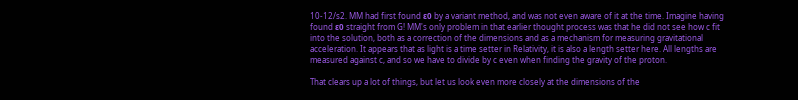10-12/s2. MM had first found ε0 by a variant method, and was not even aware of it at the time. Imagine having found ε0 straight from G! MM's only problem in that earlier thought process was that he did not see how c fit into the solution, both as a correction of the dimensions and as a mechanism for measuring gravitational acceleration. It appears that as light is a time setter in Relativity, it is also a length setter here. All lengths are measured against c, and so we have to divide by c even when finding the gravity of the proton.

That clears up a lot of things, but let us look even more closely at the dimensions of the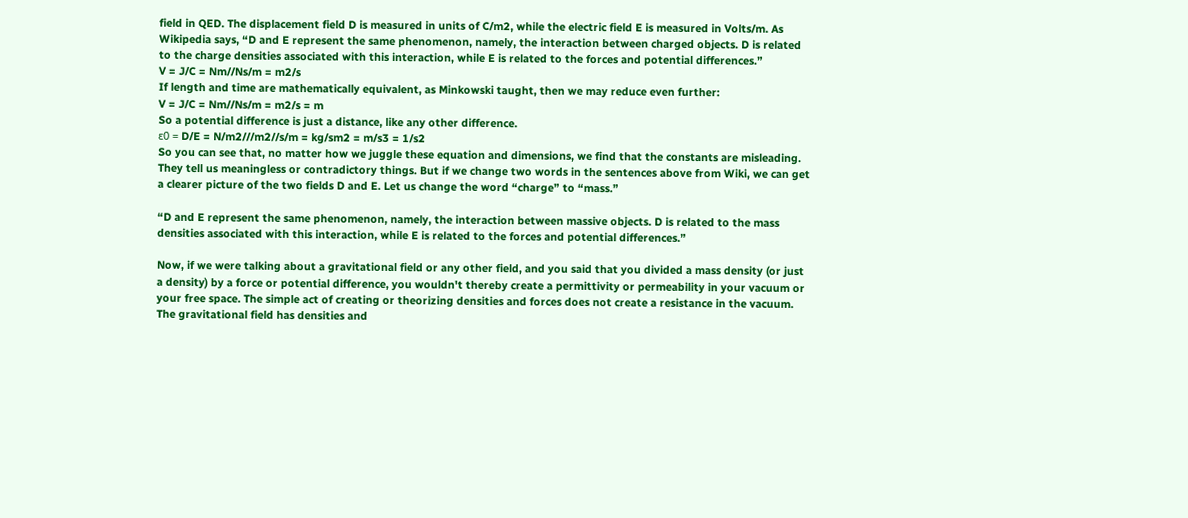field in QED. The displacement field D is measured in units of C/m2, while the electric field E is measured in Volts/m. As Wikipedia says, “D and E represent the same phenomenon, namely, the interaction between charged objects. D is related to the charge densities associated with this interaction, while E is related to the forces and potential differences.”
V = J/C = Nm//Ns/m = m2/s
If length and time are mathematically equivalent, as Minkowski taught, then we may reduce even further:
V = J/C = Nm//Ns/m = m2/s = m
So a potential difference is just a distance, like any other difference.
ε0 = D/E = N/m2///m2//s/m = kg/sm2 = m/s3 = 1/s2
So you can see that, no matter how we juggle these equation and dimensions, we find that the constants are misleading. They tell us meaningless or contradictory things. But if we change two words in the sentences above from Wiki, we can get a clearer picture of the two fields D and E. Let us change the word “charge” to “mass.”

“D and E represent the same phenomenon, namely, the interaction between massive objects. D is related to the mass densities associated with this interaction, while E is related to the forces and potential differences.”

Now, if we were talking about a gravitational field or any other field, and you said that you divided a mass density (or just a density) by a force or potential difference, you wouldn't thereby create a permittivity or permeability in your vacuum or your free space. The simple act of creating or theorizing densities and forces does not create a resistance in the vacuum. The gravitational field has densities and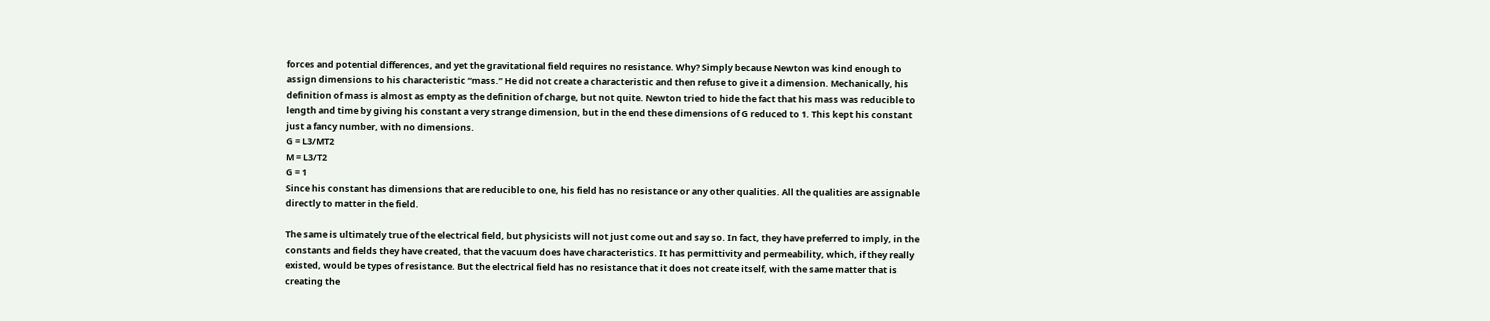forces and potential differences, and yet the gravitational field requires no resistance. Why? Simply because Newton was kind enough to assign dimensions to his characteristic “mass.” He did not create a characteristic and then refuse to give it a dimension. Mechanically, his definition of mass is almost as empty as the definition of charge, but not quite. Newton tried to hide the fact that his mass was reducible to length and time by giving his constant a very strange dimension, but in the end these dimensions of G reduced to 1. This kept his constant just a fancy number, with no dimensions.
G = L3/MT2
M = L3/T2
G = 1
Since his constant has dimensions that are reducible to one, his field has no resistance or any other qualities. All the qualities are assignable directly to matter in the field.

The same is ultimately true of the electrical field, but physicists will not just come out and say so. In fact, they have preferred to imply, in the constants and fields they have created, that the vacuum does have characteristics. It has permittivity and permeability, which, if they really existed, would be types of resistance. But the electrical field has no resistance that it does not create itself, with the same matter that is creating the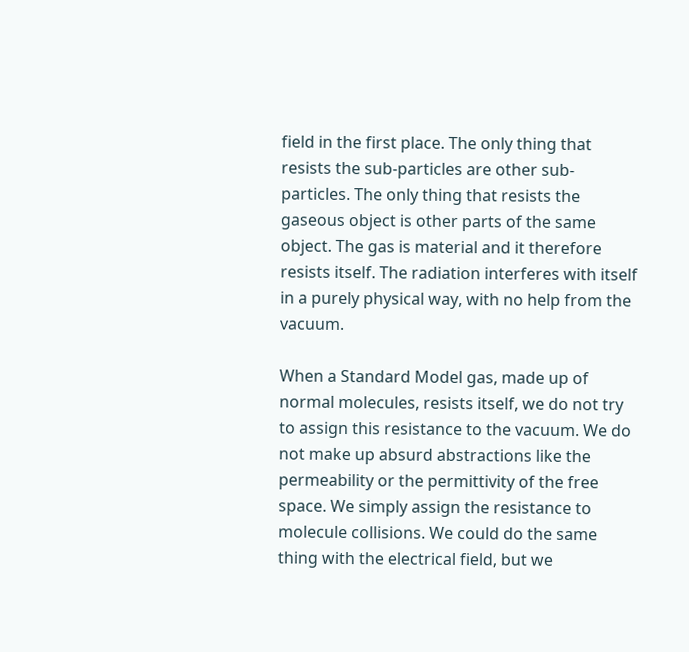field in the first place. The only thing that resists the sub-particles are other sub-particles. The only thing that resists the gaseous object is other parts of the same object. The gas is material and it therefore resists itself. The radiation interferes with itself in a purely physical way, with no help from the vacuum.

When a Standard Model gas, made up of normal molecules, resists itself, we do not try to assign this resistance to the vacuum. We do not make up absurd abstractions like the permeability or the permittivity of the free space. We simply assign the resistance to molecule collisions. We could do the same thing with the electrical field, but we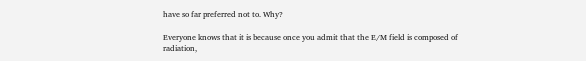have so far preferred not to. Why?

Everyone knows that it is because once you admit that the E/M field is composed of radiation,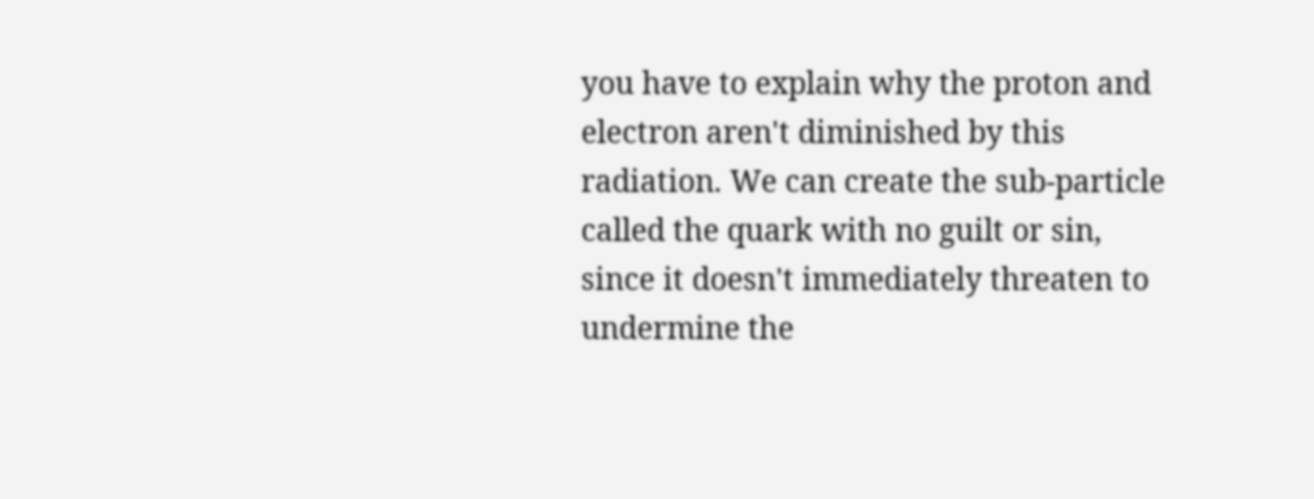you have to explain why the proton and electron aren't diminished by this radiation. We can create the sub-particle called the quark with no guilt or sin, since it doesn't immediately threaten to undermine the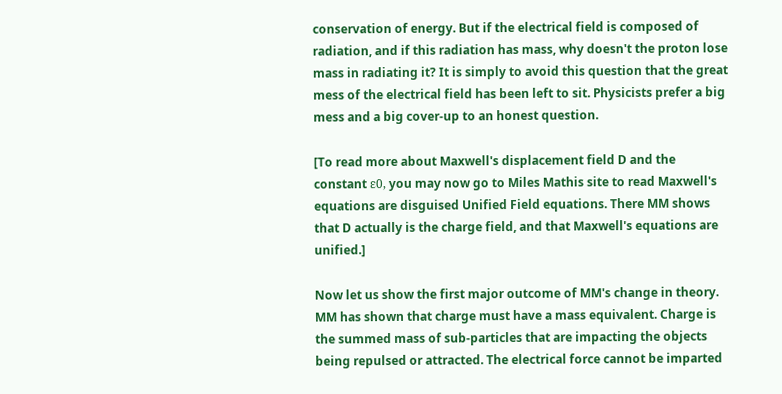conservation of energy. But if the electrical field is composed of radiation, and if this radiation has mass, why doesn't the proton lose mass in radiating it? It is simply to avoid this question that the great mess of the electrical field has been left to sit. Physicists prefer a big mess and a big cover-up to an honest question.

[To read more about Maxwell's displacement field D and the constant ε0, you may now go to Miles Mathis site to read Maxwell's equations are disguised Unified Field equations. There MM shows that D actually is the charge field, and that Maxwell's equations are unified.]

Now let us show the first major outcome of MM's change in theory. MM has shown that charge must have a mass equivalent. Charge is the summed mass of sub-particles that are impacting the objects being repulsed or attracted. The electrical force cannot be imparted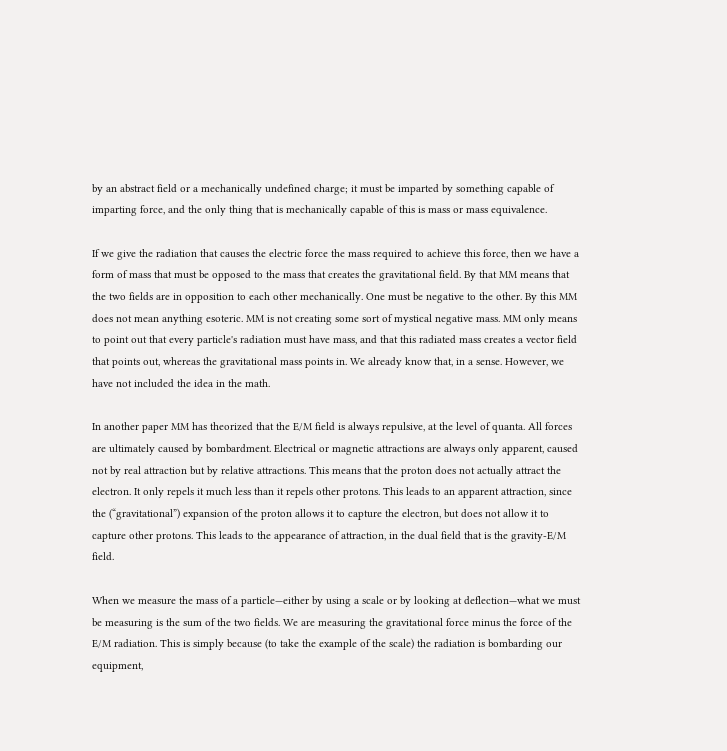by an abstract field or a mechanically undefined charge; it must be imparted by something capable of imparting force, and the only thing that is mechanically capable of this is mass or mass equivalence.

If we give the radiation that causes the electric force the mass required to achieve this force, then we have a form of mass that must be opposed to the mass that creates the gravitational field. By that MM means that the two fields are in opposition to each other mechanically. One must be negative to the other. By this MM does not mean anything esoteric. MM is not creating some sort of mystical negative mass. MM only means to point out that every particle's radiation must have mass, and that this radiated mass creates a vector field that points out, whereas the gravitational mass points in. We already know that, in a sense. However, we have not included the idea in the math.

In another paper MM has theorized that the E/M field is always repulsive, at the level of quanta. All forces are ultimately caused by bombardment. Electrical or magnetic attractions are always only apparent, caused not by real attraction but by relative attractions. This means that the proton does not actually attract the electron. It only repels it much less than it repels other protons. This leads to an apparent attraction, since the (“gravitational”) expansion of the proton allows it to capture the electron, but does not allow it to capture other protons. This leads to the appearance of attraction, in the dual field that is the gravity-E/M field.

When we measure the mass of a particle—either by using a scale or by looking at deflection—what we must be measuring is the sum of the two fields. We are measuring the gravitational force minus the force of the E/M radiation. This is simply because (to take the example of the scale) the radiation is bombarding our equipment,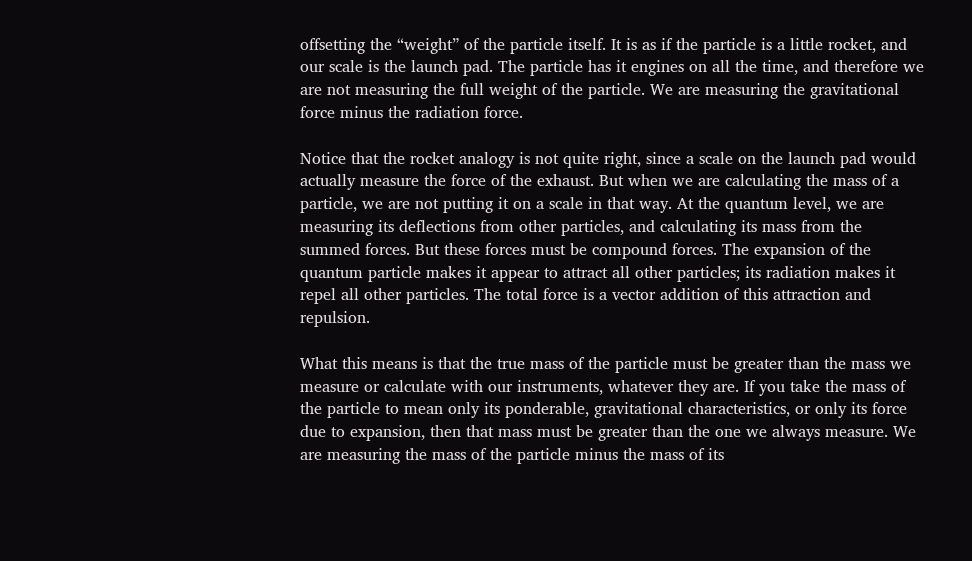offsetting the “weight” of the particle itself. It is as if the particle is a little rocket, and our scale is the launch pad. The particle has it engines on all the time, and therefore we are not measuring the full weight of the particle. We are measuring the gravitational force minus the radiation force.

Notice that the rocket analogy is not quite right, since a scale on the launch pad would actually measure the force of the exhaust. But when we are calculating the mass of a particle, we are not putting it on a scale in that way. At the quantum level, we are measuring its deflections from other particles, and calculating its mass from the summed forces. But these forces must be compound forces. The expansion of the quantum particle makes it appear to attract all other particles; its radiation makes it repel all other particles. The total force is a vector addition of this attraction and repulsion.

What this means is that the true mass of the particle must be greater than the mass we measure or calculate with our instruments, whatever they are. If you take the mass of the particle to mean only its ponderable, gravitational characteristics, or only its force due to expansion, then that mass must be greater than the one we always measure. We are measuring the mass of the particle minus the mass of its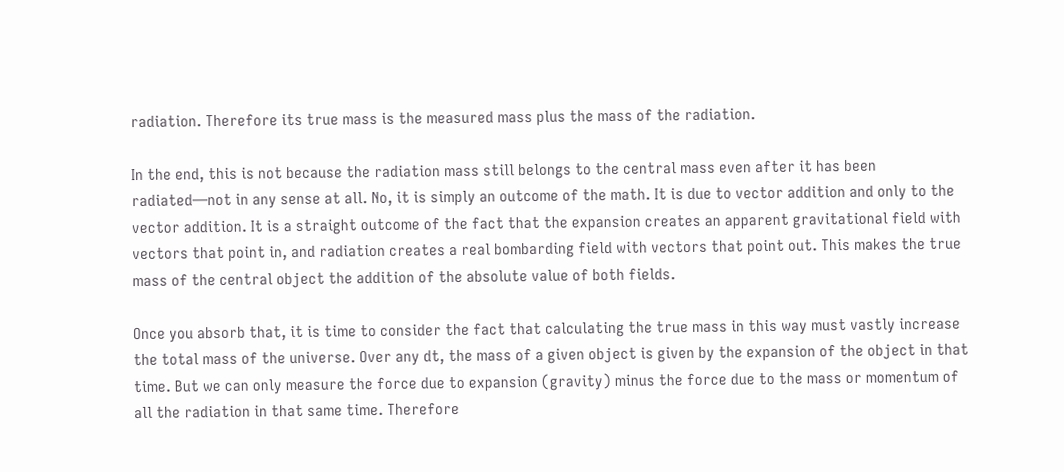radiation. Therefore its true mass is the measured mass plus the mass of the radiation.

In the end, this is not because the radiation mass still belongs to the central mass even after it has been radiated—not in any sense at all. No, it is simply an outcome of the math. It is due to vector addition and only to the vector addition. It is a straight outcome of the fact that the expansion creates an apparent gravitational field with vectors that point in, and radiation creates a real bombarding field with vectors that point out. This makes the true mass of the central object the addition of the absolute value of both fields.

Once you absorb that, it is time to consider the fact that calculating the true mass in this way must vastly increase the total mass of the universe. Over any dt, the mass of a given object is given by the expansion of the object in that time. But we can only measure the force due to expansion (gravity) minus the force due to the mass or momentum of all the radiation in that same time. Therefore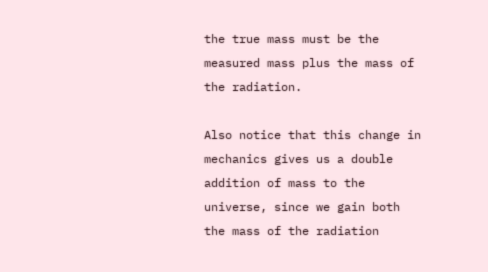the true mass must be the measured mass plus the mass of the radiation.

Also notice that this change in mechanics gives us a double addition of mass to the universe, since we gain both the mass of the radiation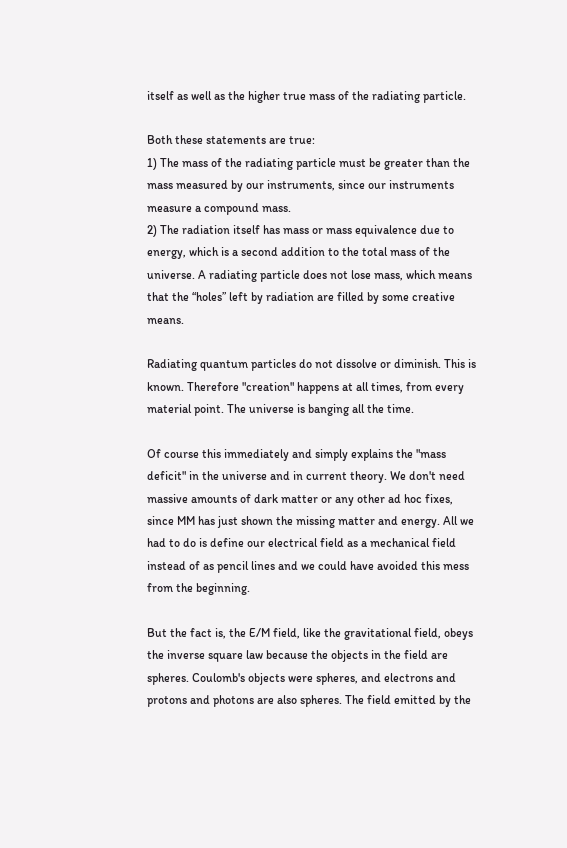itself as well as the higher true mass of the radiating particle.

Both these statements are true:
1) The mass of the radiating particle must be greater than the mass measured by our instruments, since our instruments measure a compound mass.
2) The radiation itself has mass or mass equivalence due to energy, which is a second addition to the total mass of the universe. A radiating particle does not lose mass, which means that the “holes” left by radiation are filled by some creative means.

Radiating quantum particles do not dissolve or diminish. This is known. Therefore "creation" happens at all times, from every material point. The universe is banging all the time.

Of course this immediately and simply explains the "mass deficit" in the universe and in current theory. We don't need massive amounts of dark matter or any other ad hoc fixes, since MM has just shown the missing matter and energy. All we had to do is define our electrical field as a mechanical field instead of as pencil lines and we could have avoided this mess from the beginning.

But the fact is, the E/M field, like the gravitational field, obeys the inverse square law because the objects in the field are spheres. Coulomb's objects were spheres, and electrons and protons and photons are also spheres. The field emitted by the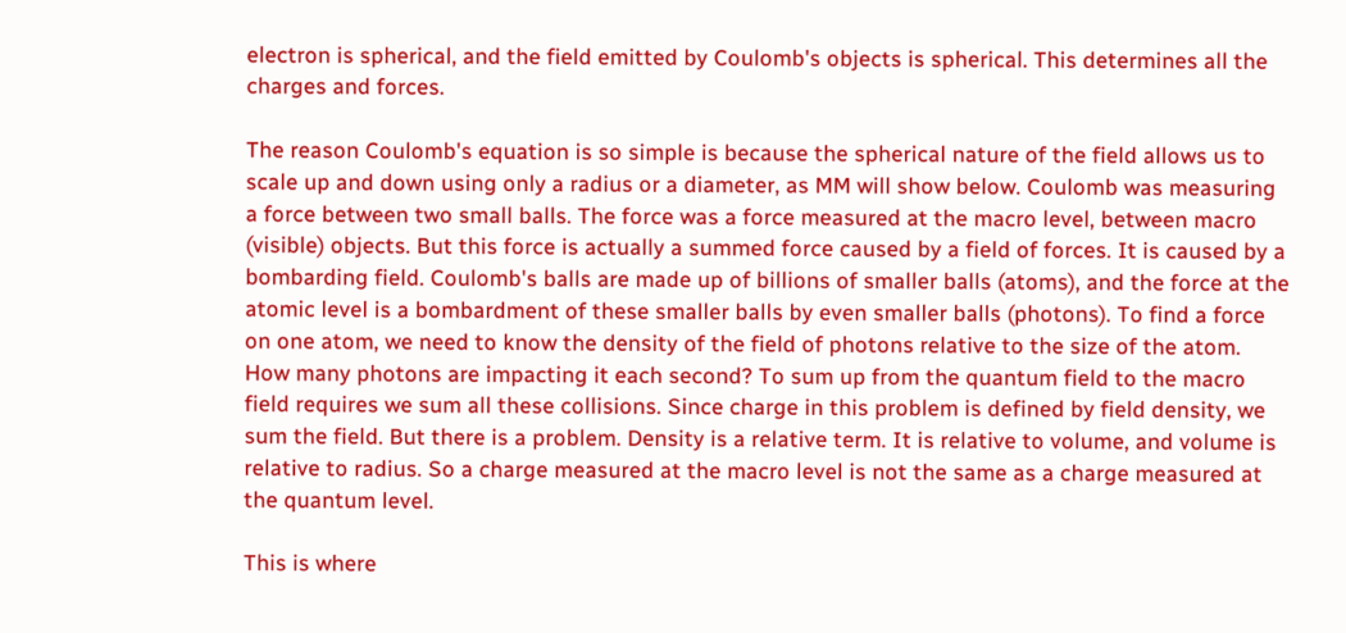electron is spherical, and the field emitted by Coulomb's objects is spherical. This determines all the charges and forces.

The reason Coulomb's equation is so simple is because the spherical nature of the field allows us to scale up and down using only a radius or a diameter, as MM will show below. Coulomb was measuring a force between two small balls. The force was a force measured at the macro level, between macro (visible) objects. But this force is actually a summed force caused by a field of forces. It is caused by a bombarding field. Coulomb's balls are made up of billions of smaller balls (atoms), and the force at the atomic level is a bombardment of these smaller balls by even smaller balls (photons). To find a force on one atom, we need to know the density of the field of photons relative to the size of the atom. How many photons are impacting it each second? To sum up from the quantum field to the macro field requires we sum all these collisions. Since charge in this problem is defined by field density, we sum the field. But there is a problem. Density is a relative term. It is relative to volume, and volume is relative to radius. So a charge measured at the macro level is not the same as a charge measured at the quantum level.

This is where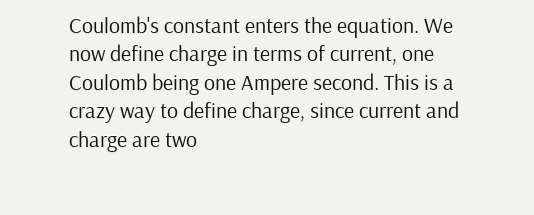Coulomb's constant enters the equation. We now define charge in terms of current, one Coulomb being one Ampere second. This is a crazy way to define charge, since current and charge are two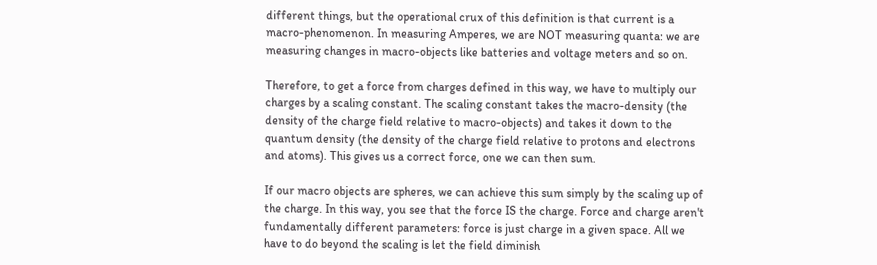different things, but the operational crux of this definition is that current is a macro-phenomenon. In measuring Amperes, we are NOT measuring quanta: we are measuring changes in macro-objects like batteries and voltage meters and so on.

Therefore, to get a force from charges defined in this way, we have to multiply our charges by a scaling constant. The scaling constant takes the macro-density (the density of the charge field relative to macro-objects) and takes it down to the quantum density (the density of the charge field relative to protons and electrons and atoms). This gives us a correct force, one we can then sum.

If our macro objects are spheres, we can achieve this sum simply by the scaling up of the charge. In this way, you see that the force IS the charge. Force and charge aren't fundamentally different parameters: force is just charge in a given space. All we have to do beyond the scaling is let the field diminish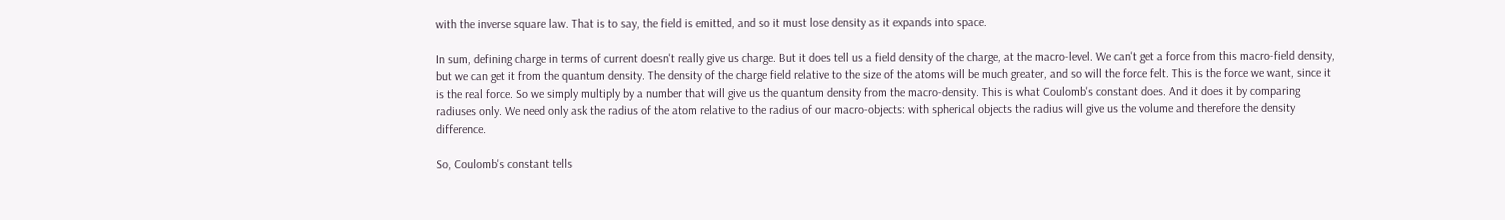with the inverse square law. That is to say, the field is emitted, and so it must lose density as it expands into space.

In sum, defining charge in terms of current doesn't really give us charge. But it does tell us a field density of the charge, at the macro-level. We can't get a force from this macro-field density, but we can get it from the quantum density. The density of the charge field relative to the size of the atoms will be much greater, and so will the force felt. This is the force we want, since it is the real force. So we simply multiply by a number that will give us the quantum density from the macro-density. This is what Coulomb's constant does. And it does it by comparing radiuses only. We need only ask the radius of the atom relative to the radius of our macro-objects: with spherical objects the radius will give us the volume and therefore the density difference.

So, Coulomb's constant tells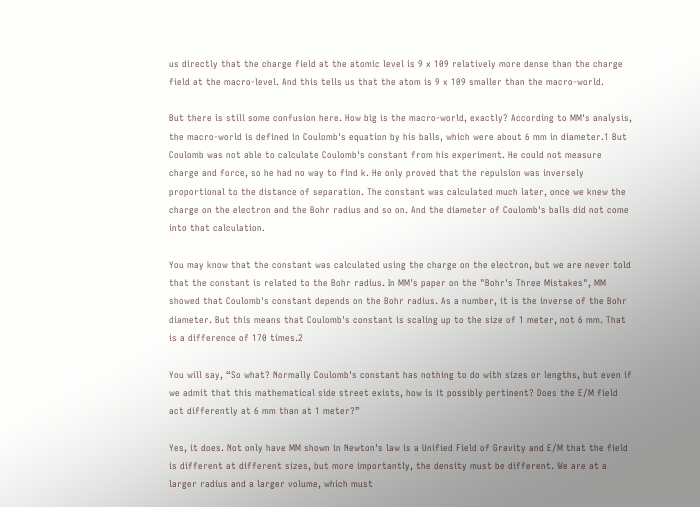us directly that the charge field at the atomic level is 9 x 109 relatively more dense than the charge field at the macro-level. And this tells us that the atom is 9 x 109 smaller than the macro-world.

But there is still some confusion here. How big is the macro-world, exactly? According to MM's analysis, the macro-world is defined in Coulomb's equation by his balls, which were about 6 mm in diameter.1 But Coulomb was not able to calculate Coulomb's constant from his experiment. He could not measure charge and force, so he had no way to find k. He only proved that the repulsion was inversely proportional to the distance of separation. The constant was calculated much later, once we knew the charge on the electron and the Bohr radius and so on. And the diameter of Coulomb's balls did not come into that calculation.

You may know that the constant was calculated using the charge on the electron, but we are never told that the constant is related to the Bohr radius. In MM's paper on the "Bohr's Three Mistakes", MM showed that Coulomb's constant depends on the Bohr radius. As a number, it is the inverse of the Bohr diameter. But this means that Coulomb's constant is scaling up to the size of 1 meter, not 6 mm. That is a difference of 170 times.2

You will say, “So what? Normally Coulomb's constant has nothing to do with sizes or lengths, but even if we admit that this mathematical side street exists, how is it possibly pertinent? Does the E/M field act differently at 6 mm than at 1 meter?”

Yes, it does. Not only have MM shown in Newton's law is a Unified Field of Gravity and E/M that the field is different at different sizes, but more importantly, the density must be different. We are at a larger radius and a larger volume, which must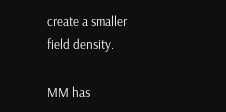create a smaller field density.

MM has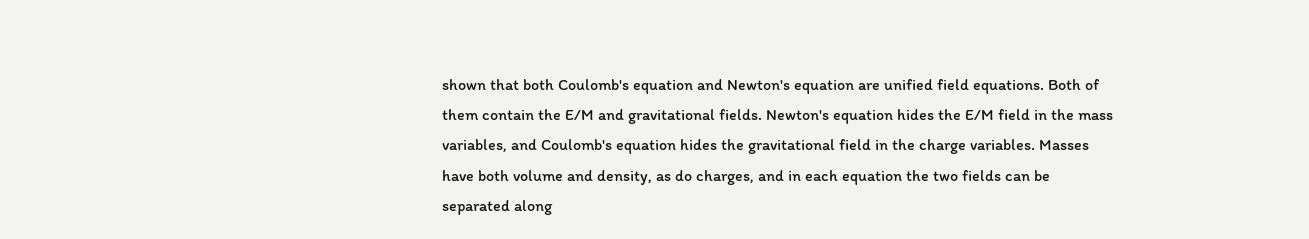shown that both Coulomb's equation and Newton's equation are unified field equations. Both of them contain the E/M and gravitational fields. Newton's equation hides the E/M field in the mass variables, and Coulomb's equation hides the gravitational field in the charge variables. Masses have both volume and density, as do charges, and in each equation the two fields can be separated along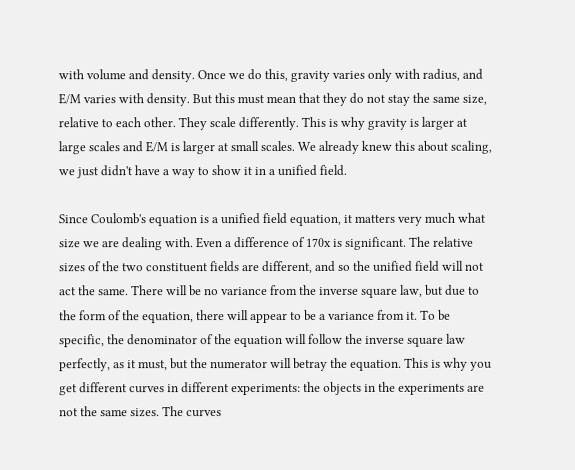with volume and density. Once we do this, gravity varies only with radius, and E/M varies with density. But this must mean that they do not stay the same size, relative to each other. They scale differently. This is why gravity is larger at large scales and E/M is larger at small scales. We already knew this about scaling, we just didn't have a way to show it in a unified field.

Since Coulomb's equation is a unified field equation, it matters very much what size we are dealing with. Even a difference of 170x is significant. The relative sizes of the two constituent fields are different, and so the unified field will not act the same. There will be no variance from the inverse square law, but due to the form of the equation, there will appear to be a variance from it. To be specific, the denominator of the equation will follow the inverse square law perfectly, as it must, but the numerator will betray the equation. This is why you get different curves in different experiments: the objects in the experiments are not the same sizes. The curves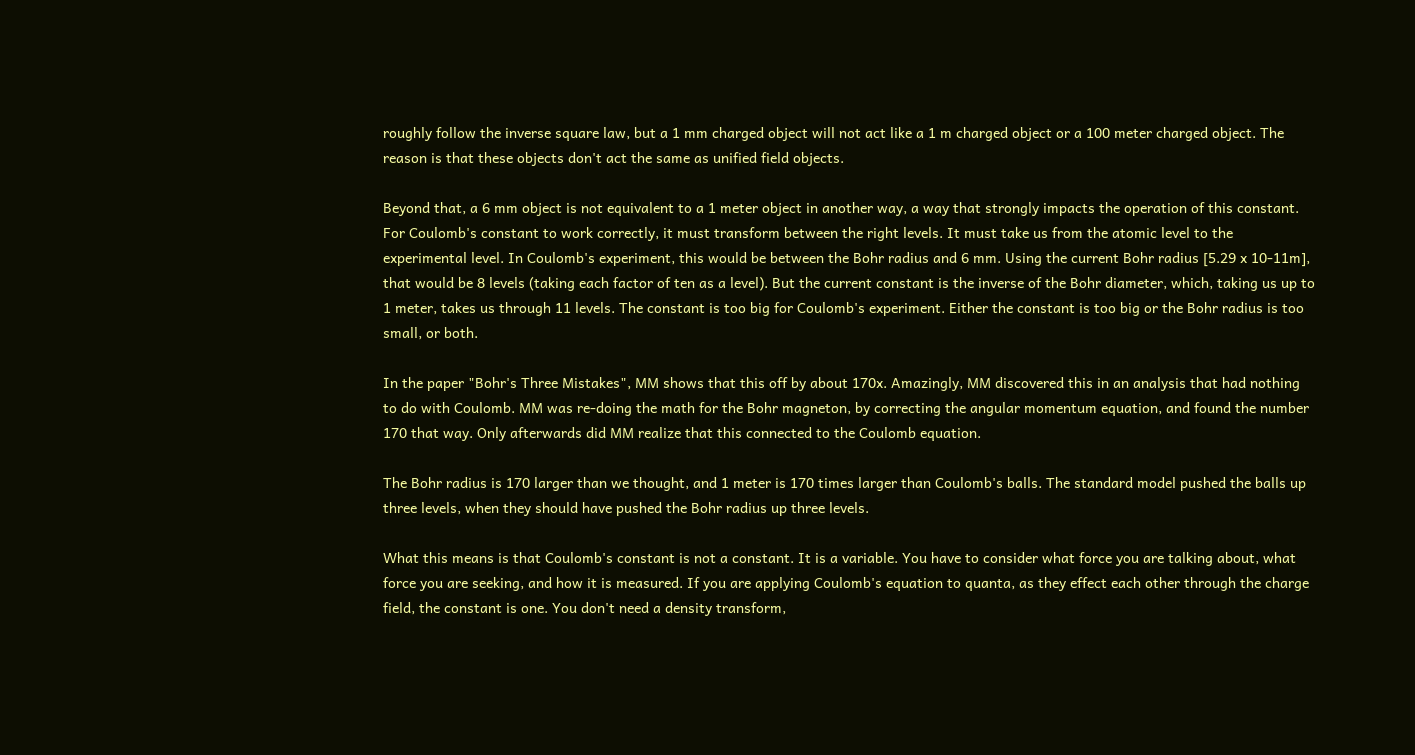roughly follow the inverse square law, but a 1 mm charged object will not act like a 1 m charged object or a 100 meter charged object. The reason is that these objects don't act the same as unified field objects.

Beyond that, a 6 mm object is not equivalent to a 1 meter object in another way, a way that strongly impacts the operation of this constant. For Coulomb's constant to work correctly, it must transform between the right levels. It must take us from the atomic level to the experimental level. In Coulomb's experiment, this would be between the Bohr radius and 6 mm. Using the current Bohr radius [5.29 x 10-11m], that would be 8 levels (taking each factor of ten as a level). But the current constant is the inverse of the Bohr diameter, which, taking us up to 1 meter, takes us through 11 levels. The constant is too big for Coulomb's experiment. Either the constant is too big or the Bohr radius is too small, or both.

In the paper "Bohr's Three Mistakes", MM shows that this off by about 170x. Amazingly, MM discovered this in an analysis that had nothing to do with Coulomb. MM was re-doing the math for the Bohr magneton, by correcting the angular momentum equation, and found the number 170 that way. Only afterwards did MM realize that this connected to the Coulomb equation.

The Bohr radius is 170 larger than we thought, and 1 meter is 170 times larger than Coulomb's balls. The standard model pushed the balls up three levels, when they should have pushed the Bohr radius up three levels.

What this means is that Coulomb's constant is not a constant. It is a variable. You have to consider what force you are talking about, what force you are seeking, and how it is measured. If you are applying Coulomb's equation to quanta, as they effect each other through the charge field, the constant is one. You don't need a density transform,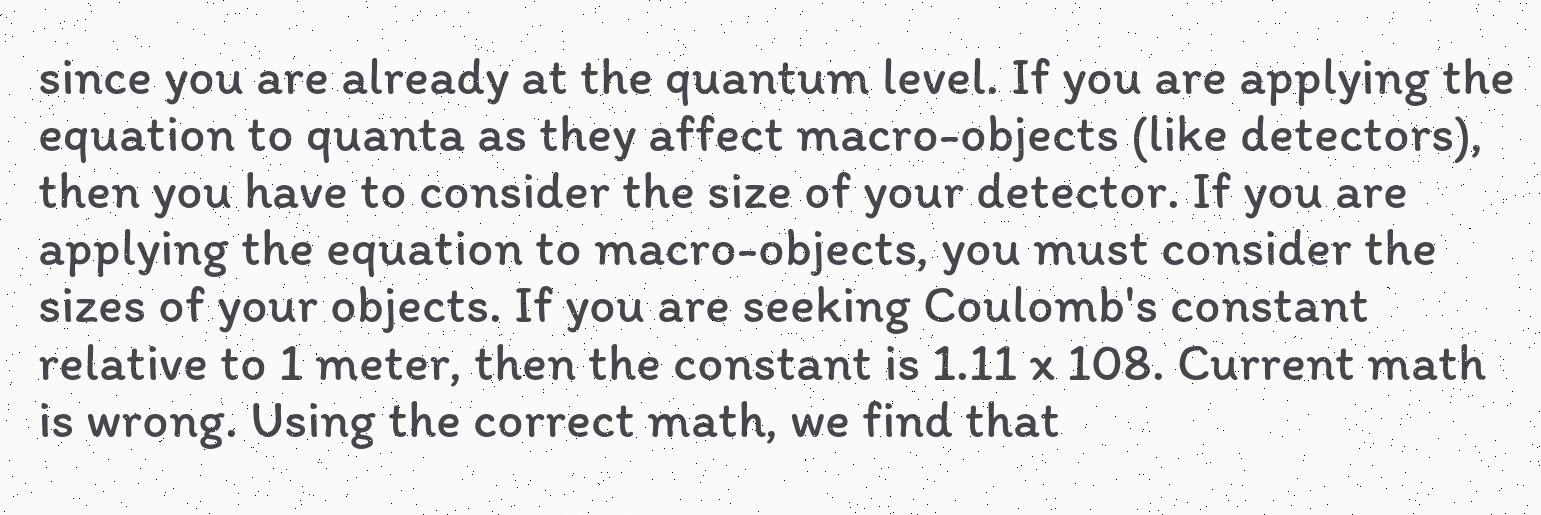since you are already at the quantum level. If you are applying the equation to quanta as they affect macro-objects (like detectors), then you have to consider the size of your detector. If you are applying the equation to macro-objects, you must consider the sizes of your objects. If you are seeking Coulomb's constant relative to 1 meter, then the constant is 1.11 x 108. Current math is wrong. Using the correct math, we find that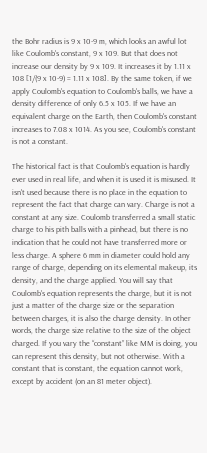the Bohr radius is 9 x 10-9 m, which looks an awful lot like Coulomb's constant, 9 x 109. But that does not increase our density by 9 x 109. It increases it by 1.11 x 108 [1/(9 x 10-9) = 1.11 x 108]. By the same token, if we apply Coulomb's equation to Coulomb's balls, we have a density difference of only 6.5 x 105. If we have an equivalent charge on the Earth, then Coulomb's constant increases to 7.08 x 1014. As you see, Coulomb's constant is not a constant.

The historical fact is that Coulomb's equation is hardly ever used in real life, and when it is used it is misused. It isn't used because there is no place in the equation to represent the fact that charge can vary. Charge is not a constant at any size. Coulomb transferred a small static charge to his pith balls with a pinhead, but there is no indication that he could not have transferred more or less charge. A sphere 6 mm in diameter could hold any range of charge, depending on its elemental makeup, its density, and the charge applied. You will say that Coulomb's equation represents the charge, but it is not just a matter of the charge size or the separation between charges, it is also the charge density. In other words, the charge size relative to the size of the object charged. If you vary the “constant” like MM is doing, you can represent this density, but not otherwise. With a constant that is constant, the equation cannot work, except by accident (on an 81 meter object).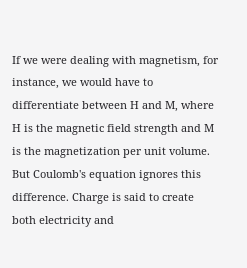If we were dealing with magnetism, for instance, we would have to differentiate between H and M, where H is the magnetic field strength and M is the magnetization per unit volume. But Coulomb's equation ignores this difference. Charge is said to create both electricity and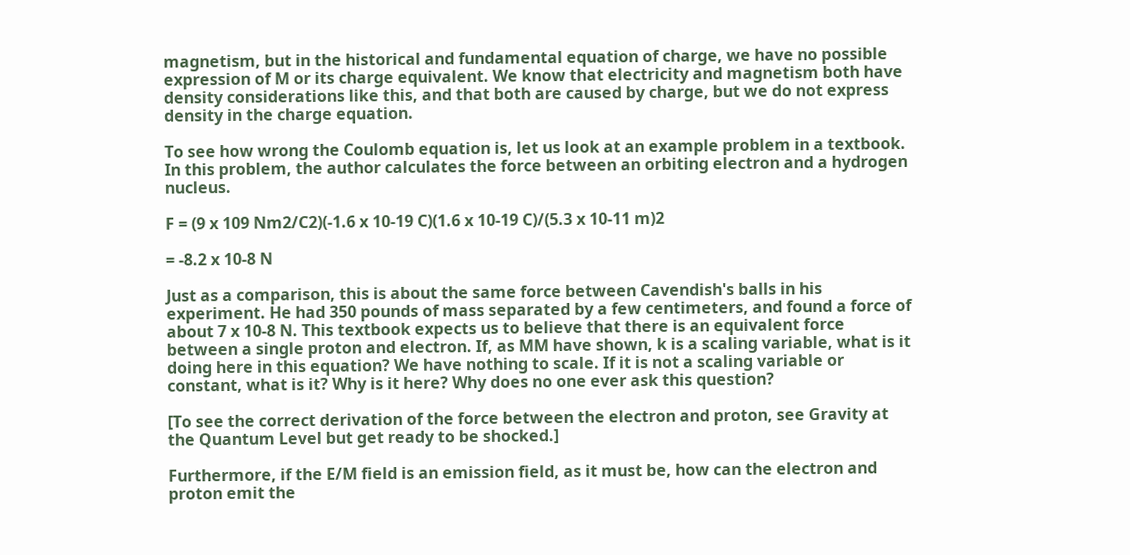magnetism, but in the historical and fundamental equation of charge, we have no possible expression of M or its charge equivalent. We know that electricity and magnetism both have density considerations like this, and that both are caused by charge, but we do not express density in the charge equation.

To see how wrong the Coulomb equation is, let us look at an example problem in a textbook. In this problem, the author calculates the force between an orbiting electron and a hydrogen nucleus.

F = (9 x 109 Nm2/C2)(-1.6 x 10-19 C)(1.6 x 10-19 C)/(5.3 x 10-11 m)2

= -8.2 x 10-8 N

Just as a comparison, this is about the same force between Cavendish's balls in his experiment. He had 350 pounds of mass separated by a few centimeters, and found a force of about 7 x 10-8 N. This textbook expects us to believe that there is an equivalent force between a single proton and electron. If, as MM have shown, k is a scaling variable, what is it doing here in this equation? We have nothing to scale. If it is not a scaling variable or constant, what is it? Why is it here? Why does no one ever ask this question?

[To see the correct derivation of the force between the electron and proton, see Gravity at the Quantum Level but get ready to be shocked.]

Furthermore, if the E/M field is an emission field, as it must be, how can the electron and proton emit the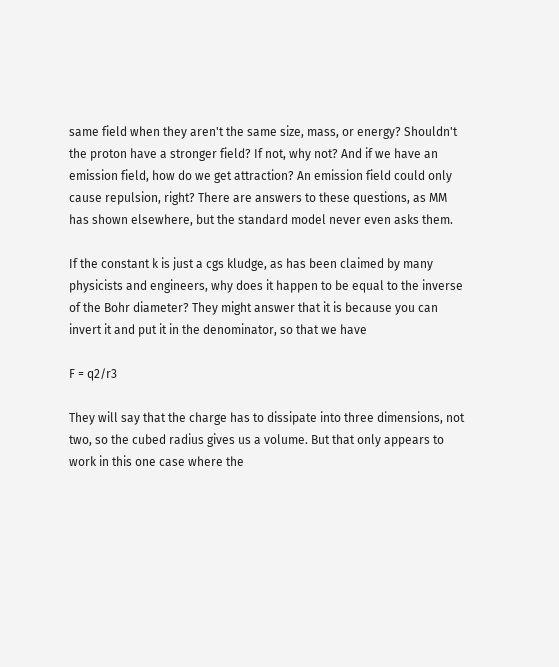same field when they aren't the same size, mass, or energy? Shouldn't the proton have a stronger field? If not, why not? And if we have an emission field, how do we get attraction? An emission field could only cause repulsion, right? There are answers to these questions, as MM has shown elsewhere, but the standard model never even asks them.

If the constant k is just a cgs kludge, as has been claimed by many physicists and engineers, why does it happen to be equal to the inverse of the Bohr diameter? They might answer that it is because you can invert it and put it in the denominator, so that we have

F = q2/r3

They will say that the charge has to dissipate into three dimensions, not two, so the cubed radius gives us a volume. But that only appears to work in this one case where the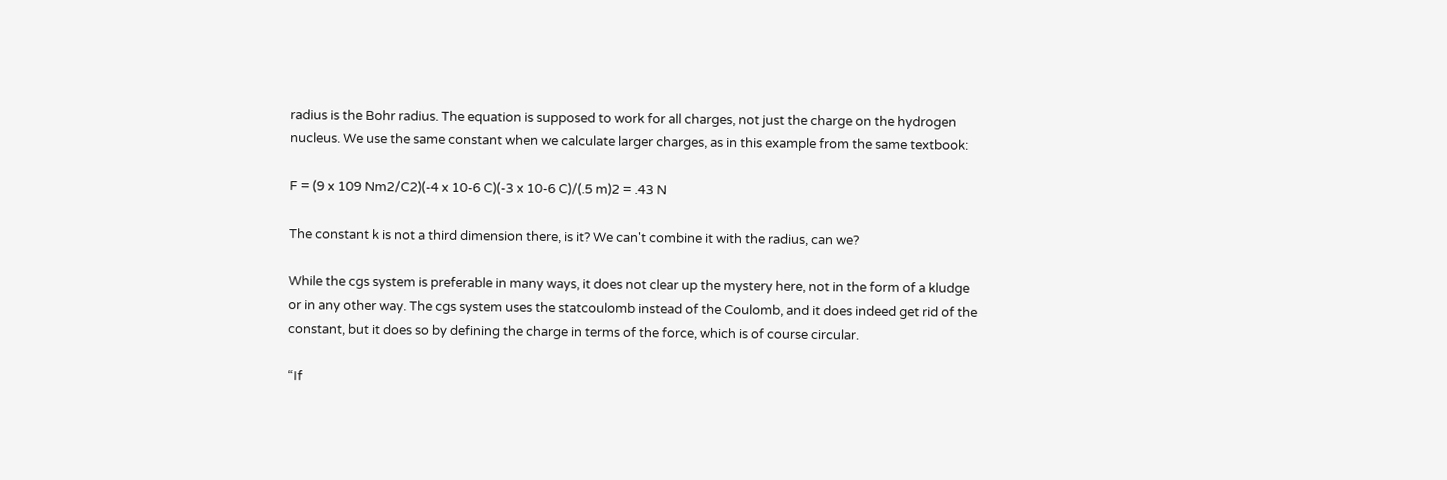radius is the Bohr radius. The equation is supposed to work for all charges, not just the charge on the hydrogen nucleus. We use the same constant when we calculate larger charges, as in this example from the same textbook:

F = (9 x 109 Nm2/C2)(-4 x 10-6 C)(-3 x 10-6 C)/(.5 m)2 = .43 N

The constant k is not a third dimension there, is it? We can't combine it with the radius, can we?

While the cgs system is preferable in many ways, it does not clear up the mystery here, not in the form of a kludge or in any other way. The cgs system uses the statcoulomb instead of the Coulomb, and it does indeed get rid of the constant, but it does so by defining the charge in terms of the force, which is of course circular.

“If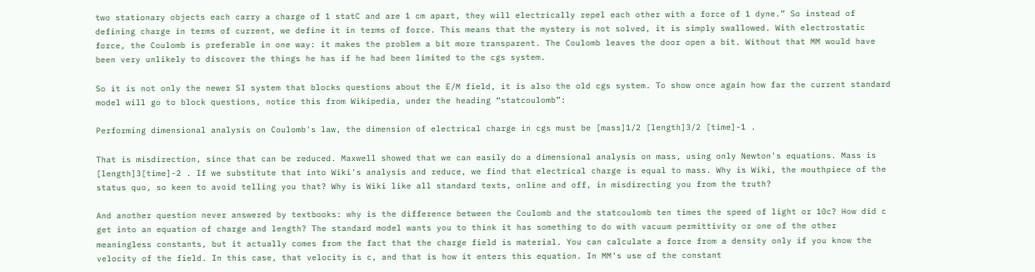two stationary objects each carry a charge of 1 statC and are 1 cm apart, they will electrically repel each other with a force of 1 dyne.” So instead of defining charge in terms of current, we define it in terms of force. This means that the mystery is not solved, it is simply swallowed. With electrostatic force, the Coulomb is preferable in one way: it makes the problem a bit more transparent. The Coulomb leaves the door open a bit. Without that MM would have been very unlikely to discover the things he has if he had been limited to the cgs system.

So it is not only the newer SI system that blocks questions about the E/M field, it is also the old cgs system. To show once again how far the current standard model will go to block questions, notice this from Wikipedia, under the heading “statcoulomb”:

Performing dimensional analysis on Coulomb's law, the dimension of electrical charge in cgs must be [mass]1/2 [length]3/2 [time]-1 .

That is misdirection, since that can be reduced. Maxwell showed that we can easily do a dimensional analysis on mass, using only Newton's equations. Mass is [length]3[time]-2 . If we substitute that into Wiki's analysis and reduce, we find that electrical charge is equal to mass. Why is Wiki, the mouthpiece of the status quo, so keen to avoid telling you that? Why is Wiki like all standard texts, online and off, in misdirecting you from the truth?

And another question never answered by textbooks: why is the difference between the Coulomb and the statcoulomb ten times the speed of light or 10c? How did c get into an equation of charge and length? The standard model wants you to think it has something to do with vacuum permittivity or one of the other meaningless constants, but it actually comes from the fact that the charge field is material. You can calculate a force from a density only if you know the velocity of the field. In this case, that velocity is c, and that is how it enters this equation. In MM's use of the constant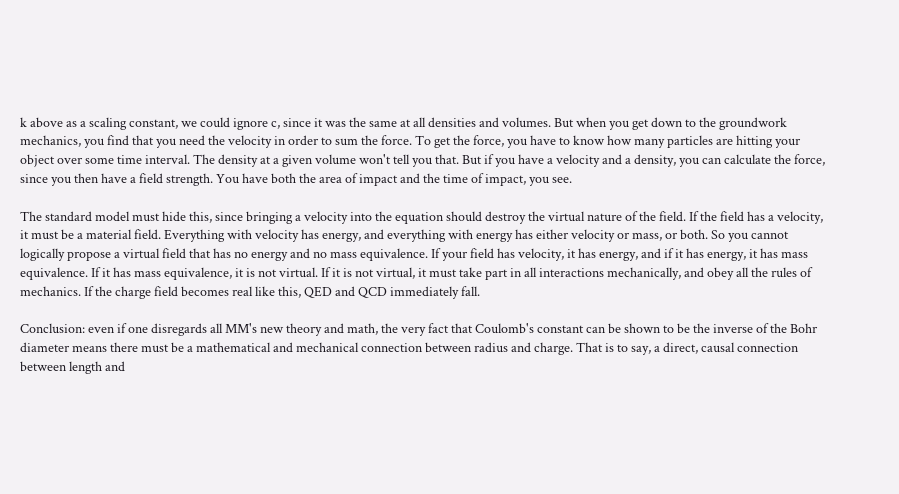k above as a scaling constant, we could ignore c, since it was the same at all densities and volumes. But when you get down to the groundwork mechanics, you find that you need the velocity in order to sum the force. To get the force, you have to know how many particles are hitting your object over some time interval. The density at a given volume won't tell you that. But if you have a velocity and a density, you can calculate the force, since you then have a field strength. You have both the area of impact and the time of impact, you see.

The standard model must hide this, since bringing a velocity into the equation should destroy the virtual nature of the field. If the field has a velocity, it must be a material field. Everything with velocity has energy, and everything with energy has either velocity or mass, or both. So you cannot logically propose a virtual field that has no energy and no mass equivalence. If your field has velocity, it has energy, and if it has energy, it has mass equivalence. If it has mass equivalence, it is not virtual. If it is not virtual, it must take part in all interactions mechanically, and obey all the rules of mechanics. If the charge field becomes real like this, QED and QCD immediately fall.

Conclusion: even if one disregards all MM's new theory and math, the very fact that Coulomb's constant can be shown to be the inverse of the Bohr diameter means there must be a mathematical and mechanical connection between radius and charge. That is to say, a direct, causal connection between length and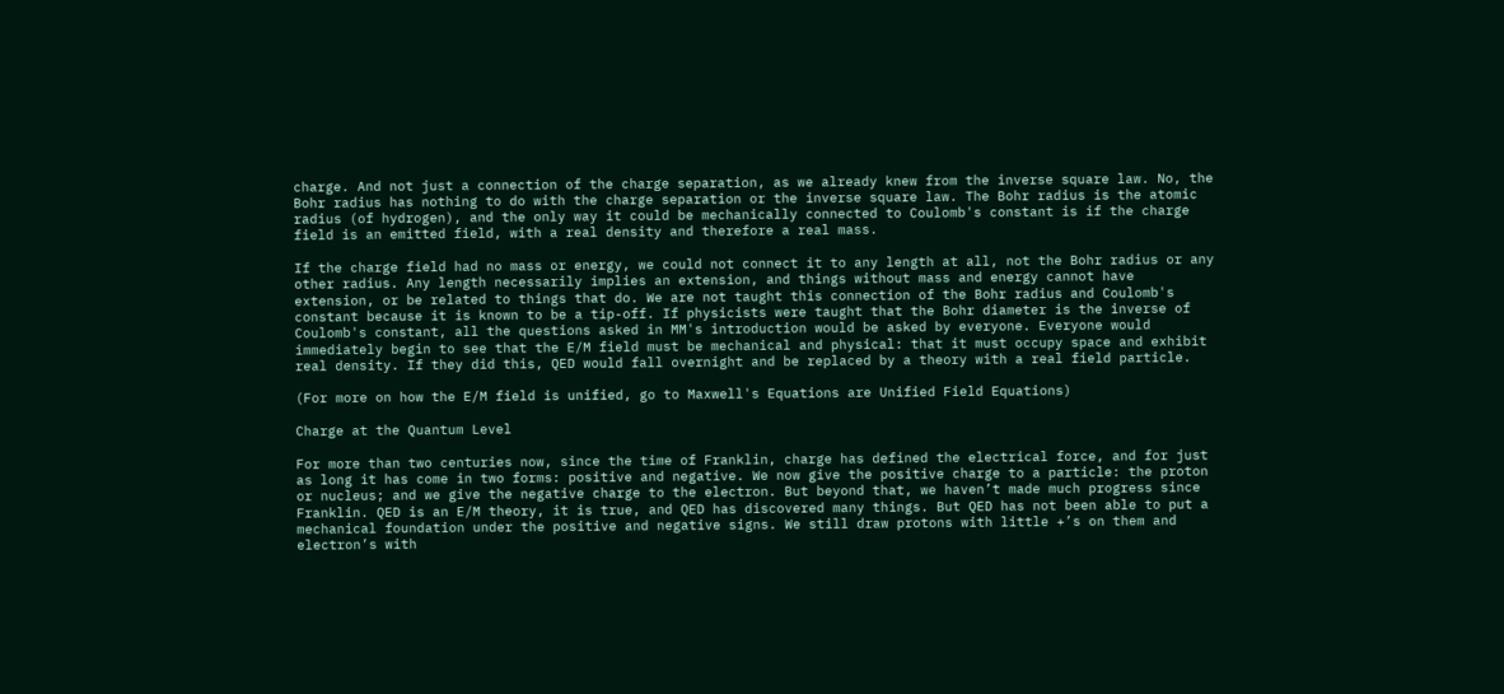charge. And not just a connection of the charge separation, as we already knew from the inverse square law. No, the Bohr radius has nothing to do with the charge separation or the inverse square law. The Bohr radius is the atomic radius (of hydrogen), and the only way it could be mechanically connected to Coulomb's constant is if the charge field is an emitted field, with a real density and therefore a real mass.

If the charge field had no mass or energy, we could not connect it to any length at all, not the Bohr radius or any other radius. Any length necessarily implies an extension, and things without mass and energy cannot have extension, or be related to things that do. We are not taught this connection of the Bohr radius and Coulomb's constant because it is known to be a tip-off. If physicists were taught that the Bohr diameter is the inverse of Coulomb's constant, all the questions asked in MM's introduction would be asked by everyone. Everyone would immediately begin to see that the E/M field must be mechanical and physical: that it must occupy space and exhibit real density. If they did this, QED would fall overnight and be replaced by a theory with a real field particle.

(For more on how the E/M field is unified, go to Maxwell's Equations are Unified Field Equations)

Charge at the Quantum Level

For more than two centuries now, since the time of Franklin, charge has defined the electrical force, and for just as long it has come in two forms: positive and negative. We now give the positive charge to a particle: the proton or nucleus; and we give the negative charge to the electron. But beyond that, we haven’t made much progress since Franklin. QED is an E/M theory, it is true, and QED has discovered many things. But QED has not been able to put a mechanical foundation under the positive and negative signs. We still draw protons with little +’s on them and electron’s with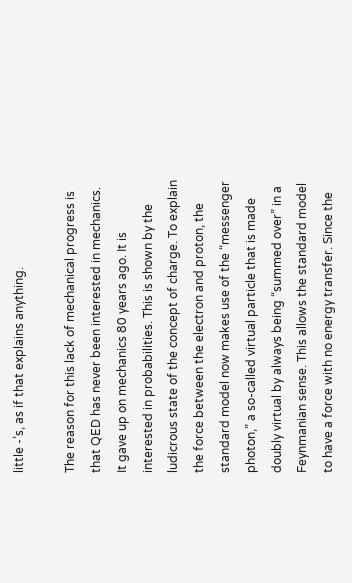little -’s, as if that explains anything.

The reason for this lack of mechanical progress is that QED has never been interested in mechanics. It gave up on mechanics 80 years ago. It is interested in probabilities. This is shown by the ludicrous state of the concept of charge. To explain the force between the electron and proton, the standard model now makes use of the “messenger photon,” a so-called virtual particle that is made doubly virtual by always being “summed over” in a Feynmanian sense. This allows the standard model to have a force with no energy transfer. Since the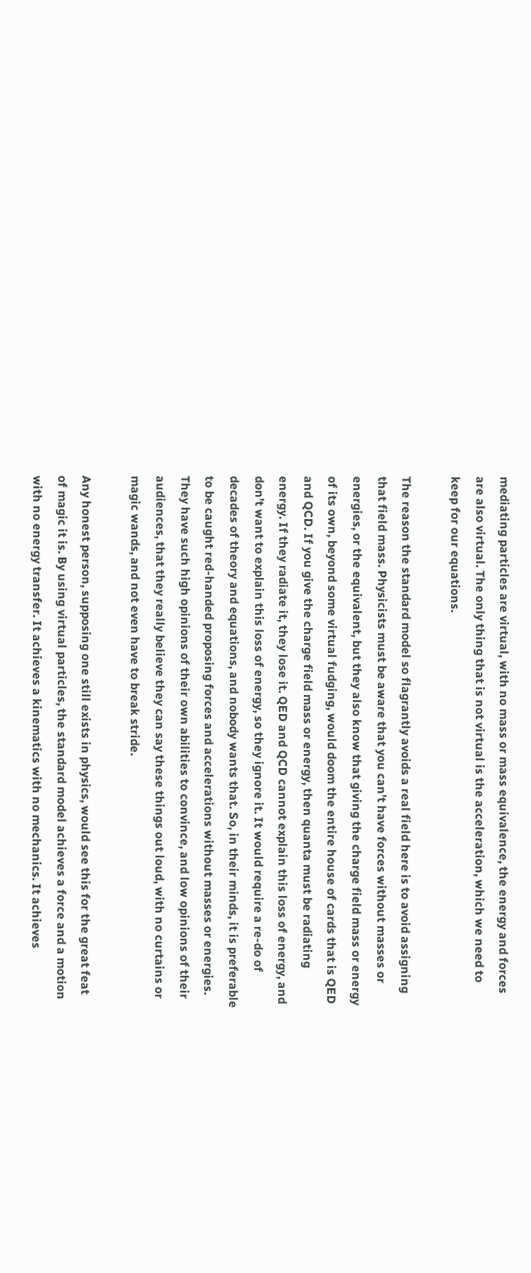mediating particles are virtual, with no mass or mass equivalence, the energy and forces are also virtual. The only thing that is not virtual is the acceleration, which we need to keep for our equations.

The reason the standard model so flagrantly avoids a real field here is to avoid assigning that field mass. Physicists must be aware that you can’t have forces without masses or energies, or the equivalent, but they also know that giving the charge field mass or energy of its own, beyond some virtual fudging, would doom the entire house of cards that is QED and QCD. If you give the charge field mass or energy, then quanta must be radiating energy. If they radiate it, they lose it. QED and QCD cannot explain this loss of energy, and don’t want to explain this loss of energy, so they ignore it. It would require a re-do of decades of theory and equations, and nobody wants that. So, in their minds, it is preferable to be caught red-handed proposing forces and accelerations without masses or energies. They have such high opinions of their own abilities to convince, and low opinions of their audiences, that they really believe they can say these things out loud, with no curtains or magic wands, and not even have to break stride.

Any honest person, supposing one still exists in physics, would see this for the great feat of magic it is. By using virtual particles, the standard model achieves a force and a motion with no energy transfer. It achieves a kinematics with no mechanics. It achieves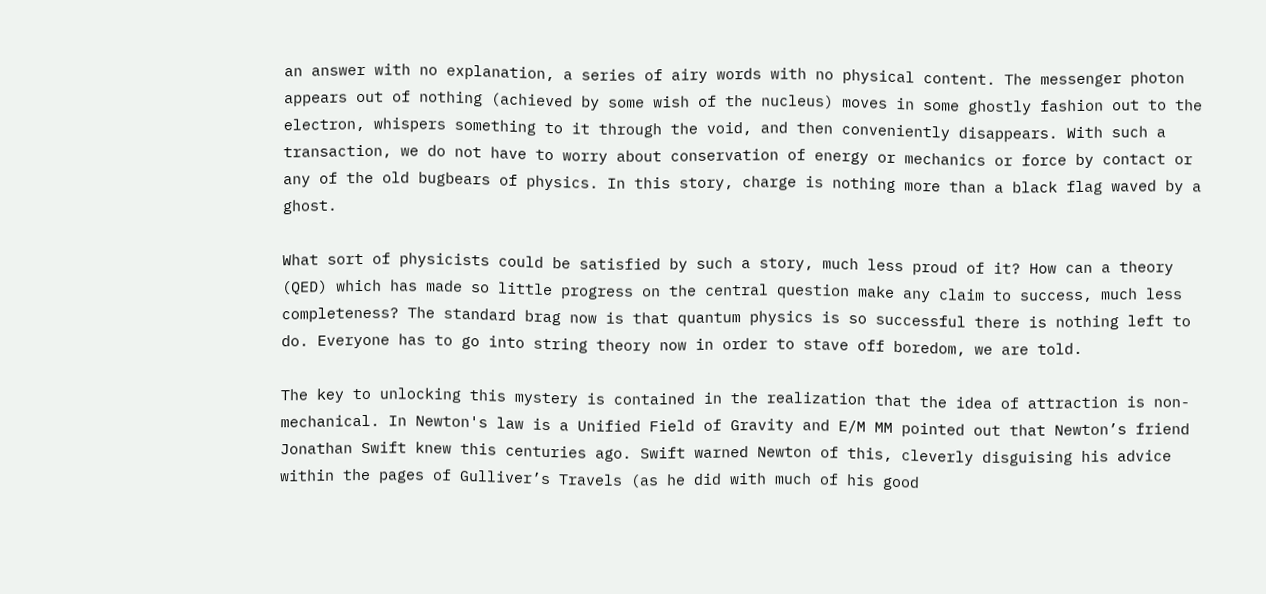an answer with no explanation, a series of airy words with no physical content. The messenger photon appears out of nothing (achieved by some wish of the nucleus) moves in some ghostly fashion out to the electron, whispers something to it through the void, and then conveniently disappears. With such a transaction, we do not have to worry about conservation of energy or mechanics or force by contact or any of the old bugbears of physics. In this story, charge is nothing more than a black flag waved by a ghost.

What sort of physicists could be satisfied by such a story, much less proud of it? How can a theory (QED) which has made so little progress on the central question make any claim to success, much less completeness? The standard brag now is that quantum physics is so successful there is nothing left to do. Everyone has to go into string theory now in order to stave off boredom, we are told.

The key to unlocking this mystery is contained in the realization that the idea of attraction is non-mechanical. In Newton's law is a Unified Field of Gravity and E/M MM pointed out that Newton’s friend Jonathan Swift knew this centuries ago. Swift warned Newton of this, cleverly disguising his advice within the pages of Gulliver’s Travels (as he did with much of his good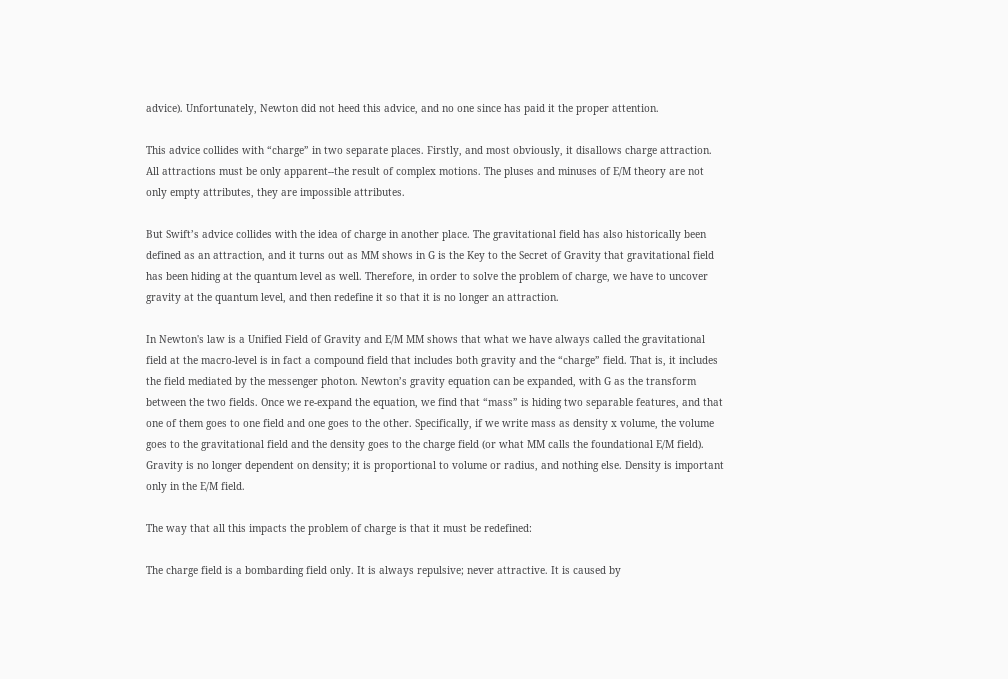advice). Unfortunately, Newton did not heed this advice, and no one since has paid it the proper attention.

This advice collides with “charge” in two separate places. Firstly, and most obviously, it disallows charge attraction. All attractions must be only apparent--the result of complex motions. The pluses and minuses of E/M theory are not only empty attributes, they are impossible attributes.

But Swift’s advice collides with the idea of charge in another place. The gravitational field has also historically been defined as an attraction, and it turns out as MM shows in G is the Key to the Secret of Gravity that gravitational field has been hiding at the quantum level as well. Therefore, in order to solve the problem of charge, we have to uncover gravity at the quantum level, and then redefine it so that it is no longer an attraction.

In Newton's law is a Unified Field of Gravity and E/M MM shows that what we have always called the gravitational field at the macro-level is in fact a compound field that includes both gravity and the “charge” field. That is, it includes the field mediated by the messenger photon. Newton’s gravity equation can be expanded, with G as the transform between the two fields. Once we re-expand the equation, we find that “mass” is hiding two separable features, and that one of them goes to one field and one goes to the other. Specifically, if we write mass as density x volume, the volume goes to the gravitational field and the density goes to the charge field (or what MM calls the foundational E/M field). Gravity is no longer dependent on density; it is proportional to volume or radius, and nothing else. Density is important only in the E/M field.

The way that all this impacts the problem of charge is that it must be redefined:

The charge field is a bombarding field only. It is always repulsive; never attractive. It is caused by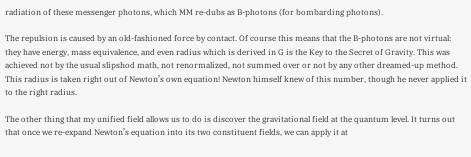radiation of these messenger photons, which MM re-dubs as B-photons (for bombarding photons).

The repulsion is caused by an old-fashioned force by contact. Of course this means that the B-photons are not virtual: they have energy, mass equivalence, and even radius which is derived in G is the Key to the Secret of Gravity. This was achieved not by the usual slipshod math, not renormalized, not summed over or not by any other dreamed-up method. This radius is taken right out of Newton’s own equation! Newton himself knew of this number, though he never applied it to the right radius.

The other thing that my unified field allows us to do is discover the gravitational field at the quantum level. It turns out that once we re-expand Newton’s equation into its two constituent fields, we can apply it at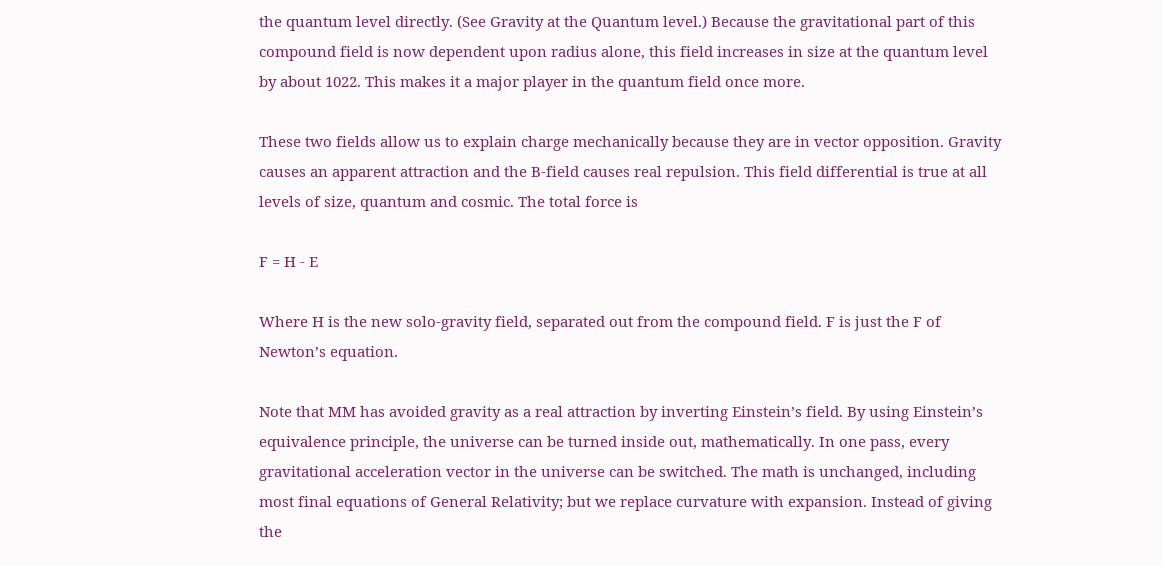the quantum level directly. (See Gravity at the Quantum level.) Because the gravitational part of this compound field is now dependent upon radius alone, this field increases in size at the quantum level by about 1022. This makes it a major player in the quantum field once more.

These two fields allow us to explain charge mechanically because they are in vector opposition. Gravity causes an apparent attraction and the B-field causes real repulsion. This field differential is true at all levels of size, quantum and cosmic. The total force is

F = H - E

Where H is the new solo-gravity field, separated out from the compound field. F is just the F of Newton’s equation.

Note that MM has avoided gravity as a real attraction by inverting Einstein’s field. By using Einstein’s equivalence principle, the universe can be turned inside out, mathematically. In one pass, every gravitational acceleration vector in the universe can be switched. The math is unchanged, including most final equations of General Relativity; but we replace curvature with expansion. Instead of giving the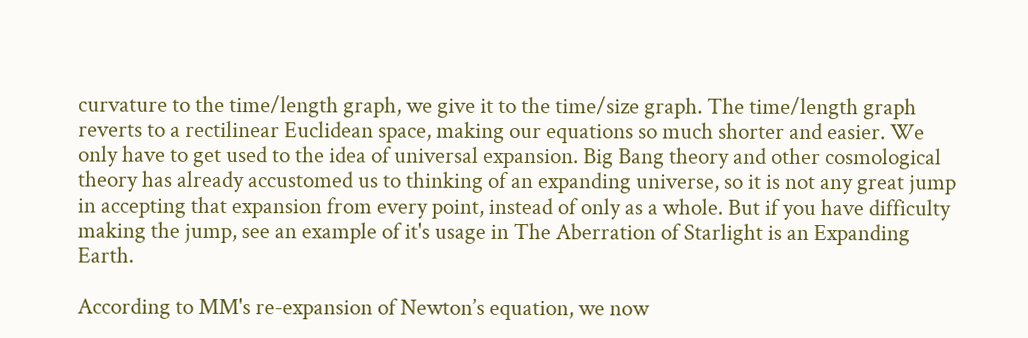curvature to the time/length graph, we give it to the time/size graph. The time/length graph reverts to a rectilinear Euclidean space, making our equations so much shorter and easier. We only have to get used to the idea of universal expansion. Big Bang theory and other cosmological theory has already accustomed us to thinking of an expanding universe, so it is not any great jump in accepting that expansion from every point, instead of only as a whole. But if you have difficulty making the jump, see an example of it's usage in The Aberration of Starlight is an Expanding Earth.

According to MM's re-expansion of Newton’s equation, we now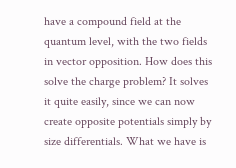have a compound field at the quantum level, with the two fields in vector opposition. How does this solve the charge problem? It solves it quite easily, since we can now create opposite potentials simply by size differentials. What we have is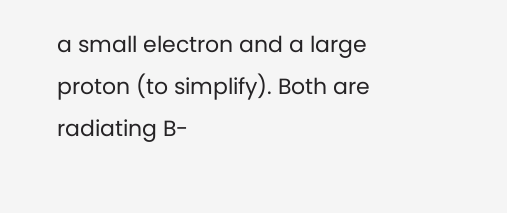a small electron and a large proton (to simplify). Both are radiating B-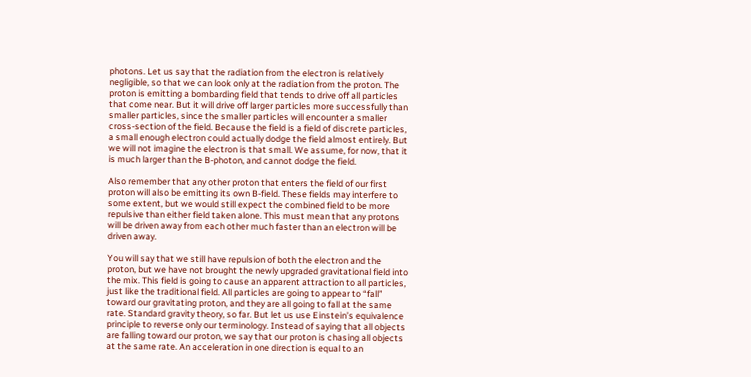photons. Let us say that the radiation from the electron is relatively negligible, so that we can look only at the radiation from the proton. The proton is emitting a bombarding field that tends to drive off all particles that come near. But it will drive off larger particles more successfully than smaller particles, since the smaller particles will encounter a smaller cross-section of the field. Because the field is a field of discrete particles, a small enough electron could actually dodge the field almost entirely. But we will not imagine the electron is that small. We assume, for now, that it is much larger than the B-photon, and cannot dodge the field.

Also remember that any other proton that enters the field of our first proton will also be emitting its own B-field. These fields may interfere to some extent, but we would still expect the combined field to be more repulsive than either field taken alone. This must mean that any protons will be driven away from each other much faster than an electron will be driven away.

You will say that we still have repulsion of both the electron and the proton, but we have not brought the newly upgraded gravitational field into the mix. This field is going to cause an apparent attraction to all particles, just like the traditional field. All particles are going to appear to “fall” toward our gravitating proton, and they are all going to fall at the same rate. Standard gravity theory, so far. But let us use Einstein’s equivalence principle to reverse only our terminology. Instead of saying that all objects are falling toward our proton, we say that our proton is chasing all objects at the same rate. An acceleration in one direction is equal to an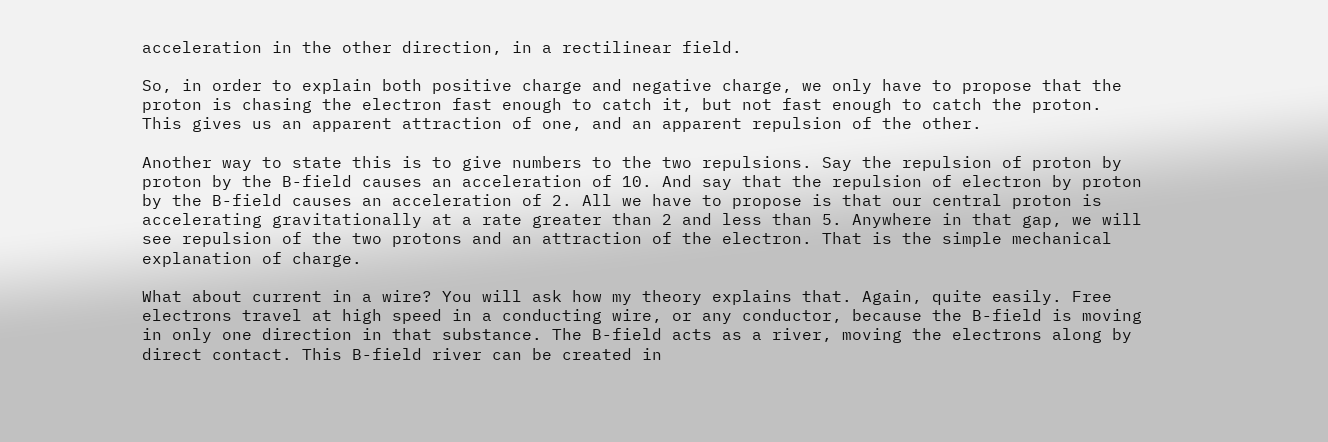acceleration in the other direction, in a rectilinear field.

So, in order to explain both positive charge and negative charge, we only have to propose that the proton is chasing the electron fast enough to catch it, but not fast enough to catch the proton. This gives us an apparent attraction of one, and an apparent repulsion of the other.

Another way to state this is to give numbers to the two repulsions. Say the repulsion of proton by proton by the B-field causes an acceleration of 10. And say that the repulsion of electron by proton by the B-field causes an acceleration of 2. All we have to propose is that our central proton is accelerating gravitationally at a rate greater than 2 and less than 5. Anywhere in that gap, we will see repulsion of the two protons and an attraction of the electron. That is the simple mechanical explanation of charge.

What about current in a wire? You will ask how my theory explains that. Again, quite easily. Free electrons travel at high speed in a conducting wire, or any conductor, because the B-field is moving in only one direction in that substance. The B-field acts as a river, moving the electrons along by direct contact. This B-field river can be created in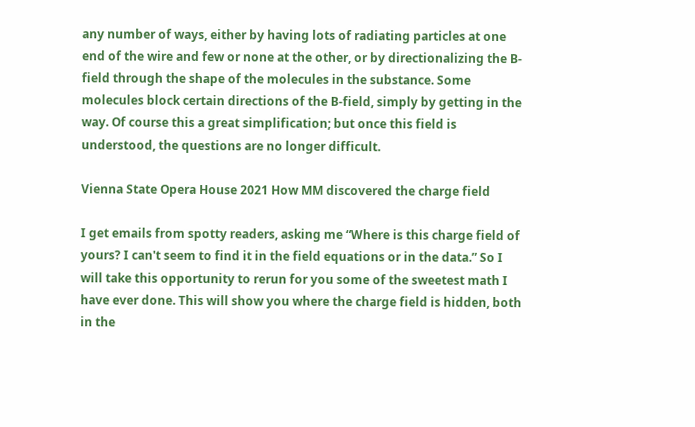any number of ways, either by having lots of radiating particles at one end of the wire and few or none at the other, or by directionalizing the B-field through the shape of the molecules in the substance. Some molecules block certain directions of the B-field, simply by getting in the way. Of course this a great simplification; but once this field is understood, the questions are no longer difficult.

Vienna State Opera House 2021 How MM discovered the charge field

I get emails from spotty readers, asking me “Where is this charge field of yours? I can't seem to find it in the field equations or in the data.” So I will take this opportunity to rerun for you some of the sweetest math I have ever done. This will show you where the charge field is hidden, both in the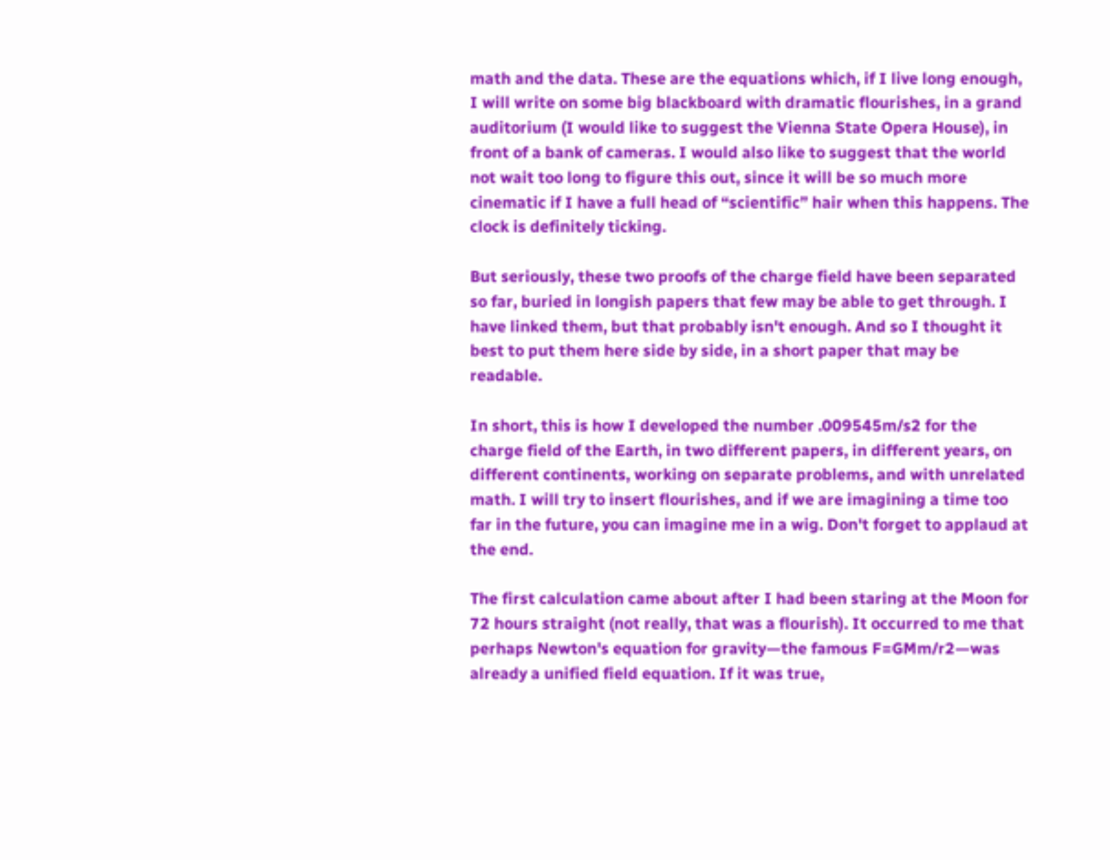math and the data. These are the equations which, if I live long enough, I will write on some big blackboard with dramatic flourishes, in a grand auditorium (I would like to suggest the Vienna State Opera House), in front of a bank of cameras. I would also like to suggest that the world not wait too long to figure this out, since it will be so much more cinematic if I have a full head of “scientific” hair when this happens. The clock is definitely ticking.

But seriously, these two proofs of the charge field have been separated so far, buried in longish papers that few may be able to get through. I have linked them, but that probably isn't enough. And so I thought it best to put them here side by side, in a short paper that may be readable.

In short, this is how I developed the number .009545m/s2 for the charge field of the Earth, in two different papers, in different years, on different continents, working on separate problems, and with unrelated math. I will try to insert flourishes, and if we are imagining a time too far in the future, you can imagine me in a wig. Don't forget to applaud at the end.

The first calculation came about after I had been staring at the Moon for 72 hours straight (not really, that was a flourish). It occurred to me that perhaps Newton's equation for gravity—the famous F=GMm/r2—was already a unified field equation. If it was true,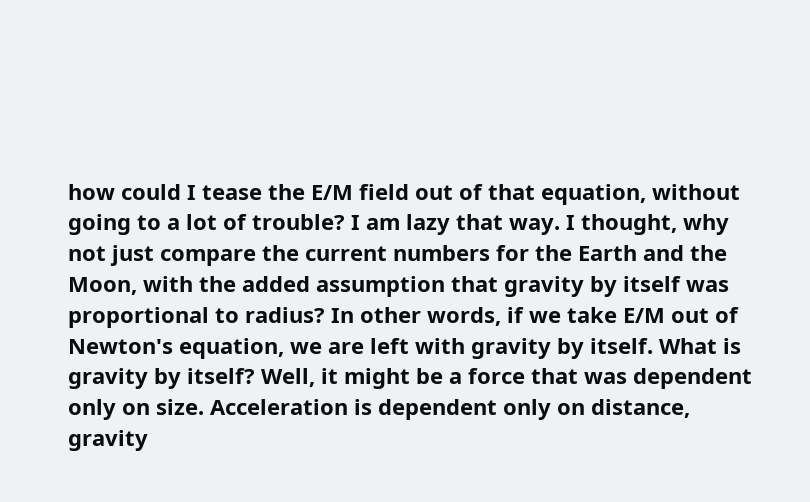how could I tease the E/M field out of that equation, without going to a lot of trouble? I am lazy that way. I thought, why not just compare the current numbers for the Earth and the Moon, with the added assumption that gravity by itself was proportional to radius? In other words, if we take E/M out of Newton's equation, we are left with gravity by itself. What is gravity by itself? Well, it might be a force that was dependent only on size. Acceleration is dependent only on distance, gravity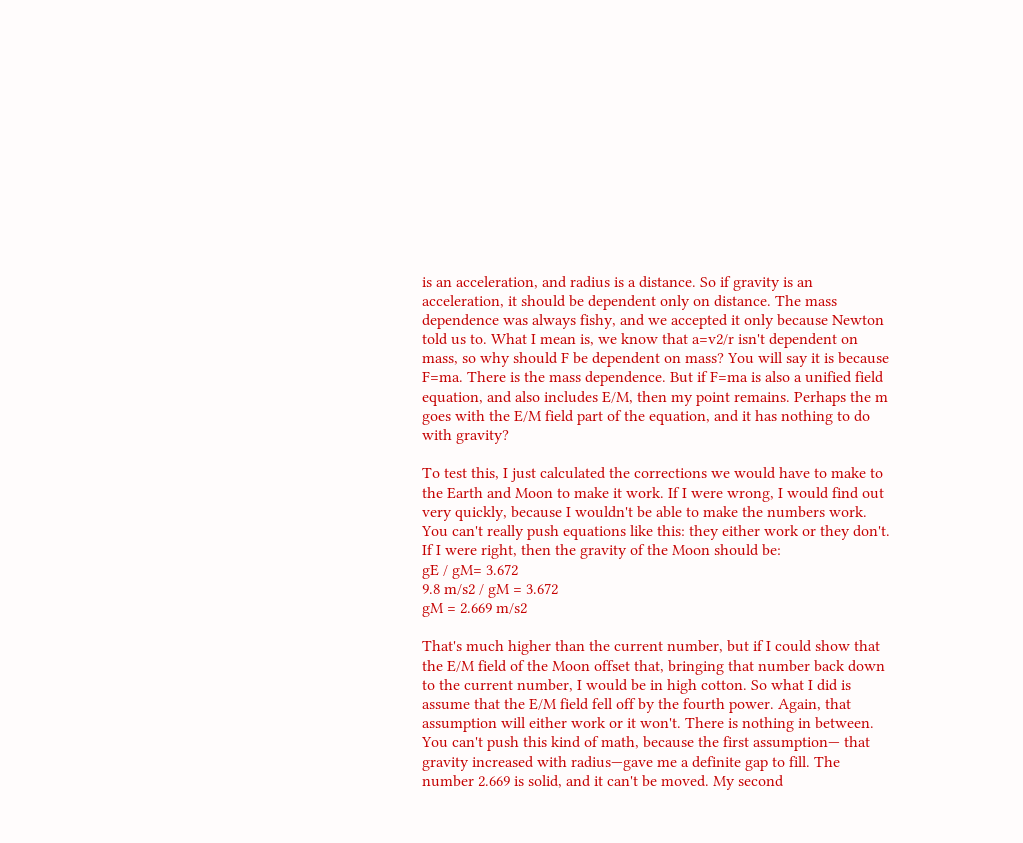is an acceleration, and radius is a distance. So if gravity is an acceleration, it should be dependent only on distance. The mass dependence was always fishy, and we accepted it only because Newton told us to. What I mean is, we know that a=v2/r isn't dependent on mass, so why should F be dependent on mass? You will say it is because F=ma. There is the mass dependence. But if F=ma is also a unified field equation, and also includes E/M, then my point remains. Perhaps the m goes with the E/M field part of the equation, and it has nothing to do with gravity?

To test this, I just calculated the corrections we would have to make to the Earth and Moon to make it work. If I were wrong, I would find out very quickly, because I wouldn't be able to make the numbers work. You can't really push equations like this: they either work or they don't. If I were right, then the gravity of the Moon should be:
gE / gM= 3.672
9.8 m/s2 / gM = 3.672
gM = 2.669 m/s2

That's much higher than the current number, but if I could show that the E/M field of the Moon offset that, bringing that number back down to the current number, I would be in high cotton. So what I did is assume that the E/M field fell off by the fourth power. Again, that assumption will either work or it won't. There is nothing in between. You can't push this kind of math, because the first assumption— that gravity increased with radius—gave me a definite gap to fill. The number 2.669 is solid, and it can't be moved. My second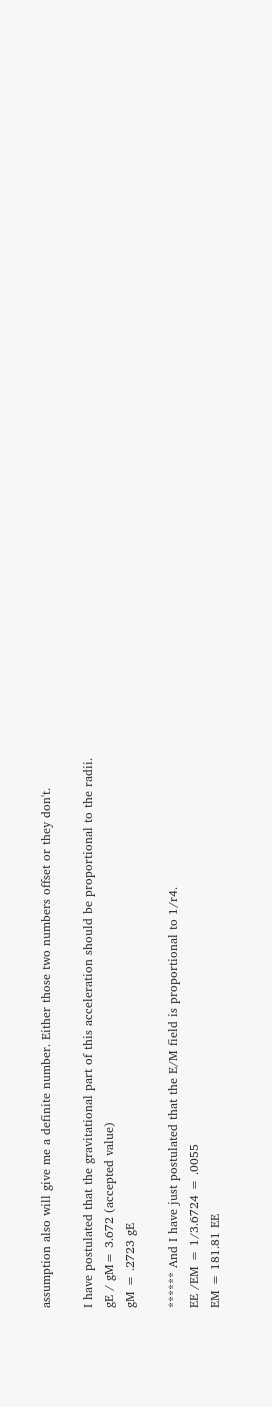assumption also will give me a definite number. Either those two numbers offset or they don't.

I have postulated that the gravitational part of this acceleration should be proportional to the radii.
gE / gM= 3.672 (accepted value)
gM = .2723 gE

****** And I have just postulated that the E/M field is proportional to 1/r4.
EE /EM = 1/3.6724 = .0055
EM = 181.81 EE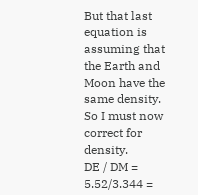But that last equation is assuming that the Earth and Moon have the same density. So I must now correct for density.
DE / DM = 5.52/3.344 =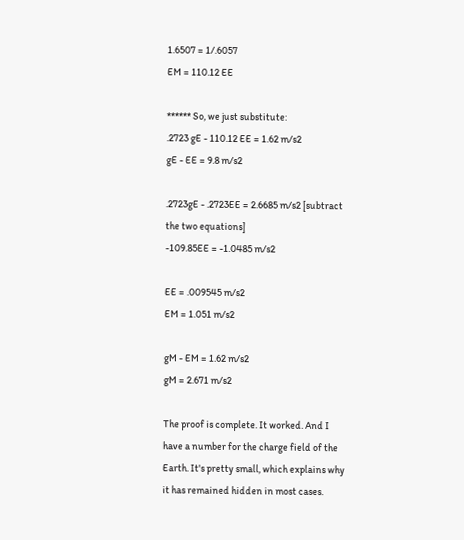1.6507 = 1/.6057
EM = 110.12 EE

****** So, we just substitute:
.2723 gE - 110.12 EE = 1.62 m/s2
gE - EE = 9.8 m/s2

.2723gE - .2723EE = 2.6685 m/s2 [subtract the two equations]
-109.85EE = -1.0485 m/s2

EE = .009545 m/s2
EM = 1.051 m/s2

gM - EM = 1.62 m/s2
gM = 2.671 m/s2

The proof is complete. It worked. And I have a number for the charge field of the Earth. It's pretty small, which explains why it has remained hidden in most cases.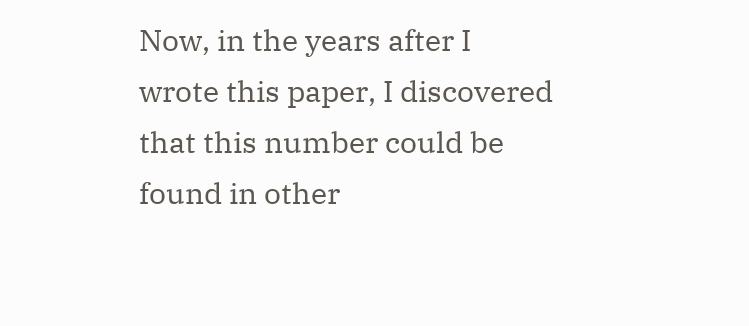Now, in the years after I wrote this paper, I discovered that this number could be found in other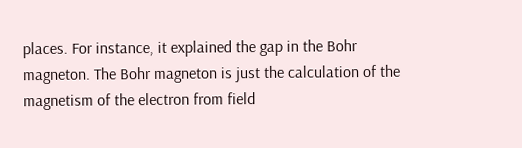places. For instance, it explained the gap in the Bohr magneton. The Bohr magneton is just the calculation of the magnetism of the electron from field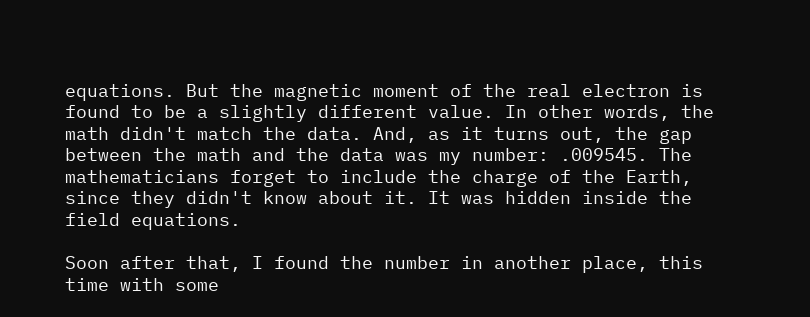equations. But the magnetic moment of the real electron is found to be a slightly different value. In other words, the math didn't match the data. And, as it turns out, the gap between the math and the data was my number: .009545. The mathematicians forget to include the charge of the Earth, since they didn't know about it. It was hidden inside the field equations.

Soon after that, I found the number in another place, this time with some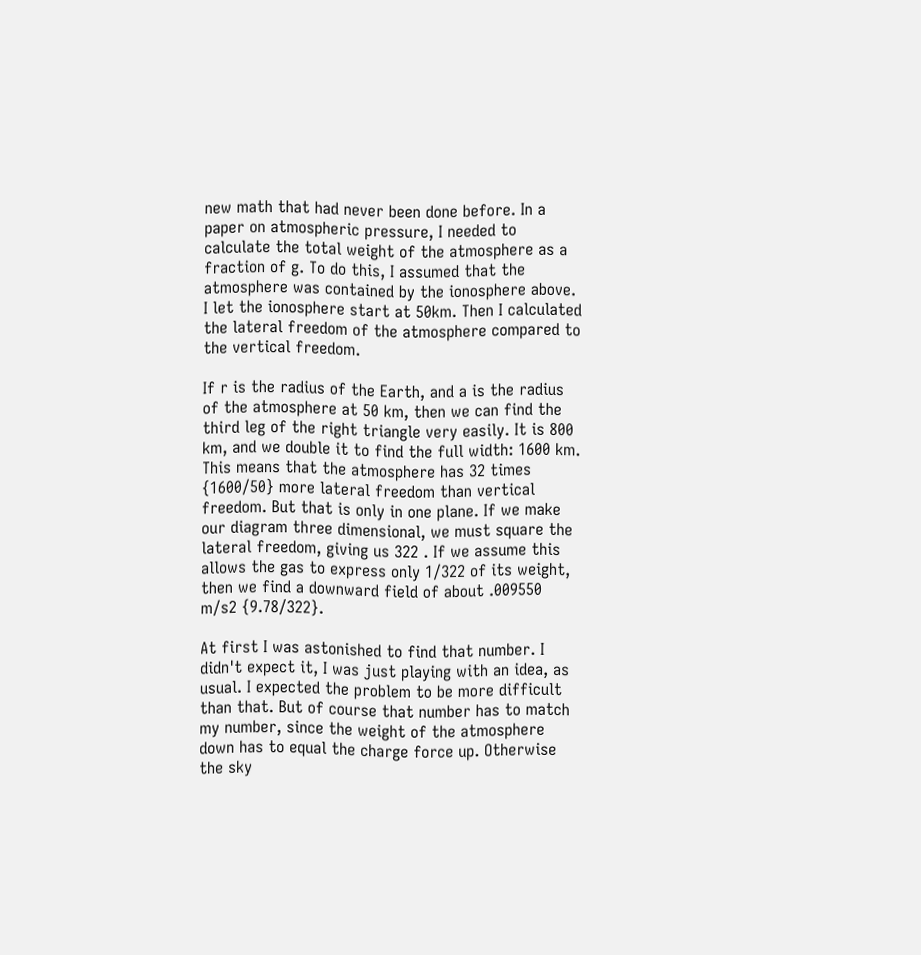new math that had never been done before. In a paper on atmospheric pressure, I needed to calculate the total weight of the atmosphere as a fraction of g. To do this, I assumed that the atmosphere was contained by the ionosphere above. I let the ionosphere start at 50km. Then I calculated the lateral freedom of the atmosphere compared to the vertical freedom.

If r is the radius of the Earth, and a is the radius of the atmosphere at 50 km, then we can find the third leg of the right triangle very easily. It is 800 km, and we double it to find the full width: 1600 km. This means that the atmosphere has 32 times {1600/50} more lateral freedom than vertical freedom. But that is only in one plane. If we make our diagram three dimensional, we must square the lateral freedom, giving us 322 . If we assume this allows the gas to express only 1/322 of its weight, then we find a downward field of about .009550 m/s2 {9.78/322}.

At first I was astonished to find that number. I didn't expect it, I was just playing with an idea, as usual. I expected the problem to be more difficult than that. But of course that number has to match my number, since the weight of the atmosphere down has to equal the charge force up. Otherwise the sky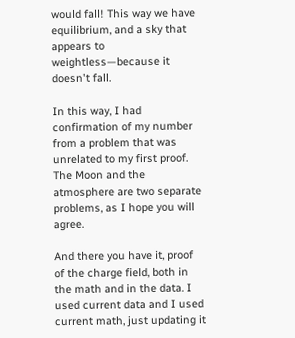would fall! This way we have equilibrium, and a sky that appears to weightless—because it doesn't fall.

In this way, I had confirmation of my number from a problem that was unrelated to my first proof. The Moon and the atmosphere are two separate problems, as I hope you will agree.

And there you have it, proof of the charge field, both in the math and in the data. I used current data and I used current math, just updating it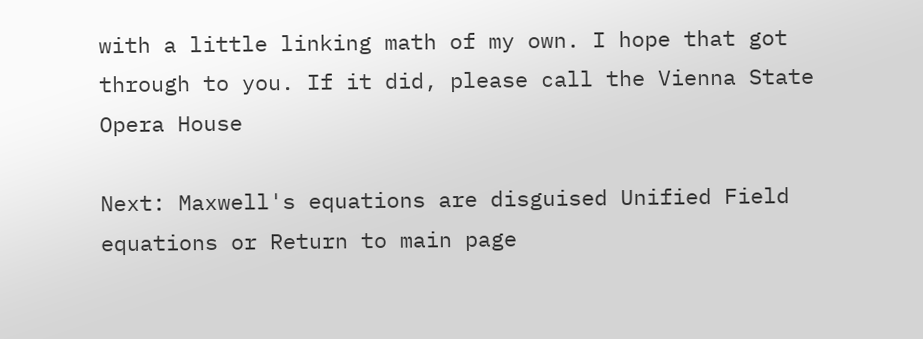with a little linking math of my own. I hope that got through to you. If it did, please call the Vienna State Opera House

Next: Maxwell's equations are disguised Unified Field equations or Return to main page